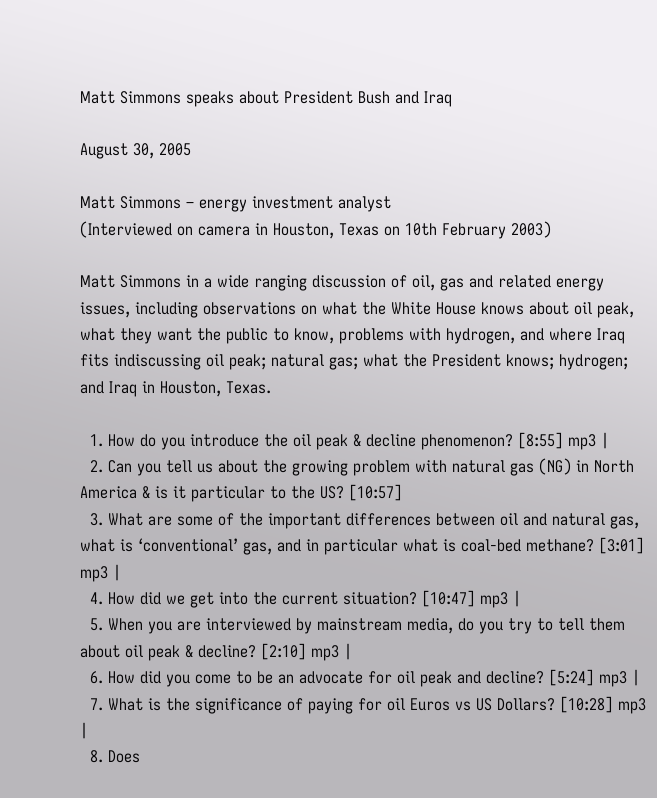Matt Simmons speaks about President Bush and Iraq

August 30, 2005

Matt Simmons – energy investment analyst
(Interviewed on camera in Houston, Texas on 10th February 2003)

Matt Simmons in a wide ranging discussion of oil, gas and related energy issues, including observations on what the White House knows about oil peak, what they want the public to know, problems with hydrogen, and where Iraq fits indiscussing oil peak; natural gas; what the President knows; hydrogen; and Iraq in Houston, Texas.

  1. How do you introduce the oil peak & decline phenomenon? [8:55] mp3 |
  2. Can you tell us about the growing problem with natural gas (NG) in North America & is it particular to the US? [10:57]
  3. What are some of the important differences between oil and natural gas, what is ‘conventional’ gas, and in particular what is coal-bed methane? [3:01] mp3 |
  4. How did we get into the current situation? [10:47] mp3 |
  5. When you are interviewed by mainstream media, do you try to tell them about oil peak & decline? [2:10] mp3 |
  6. How did you come to be an advocate for oil peak and decline? [5:24] mp3 |
  7. What is the significance of paying for oil Euros vs US Dollars? [10:28] mp3 |
  8. Does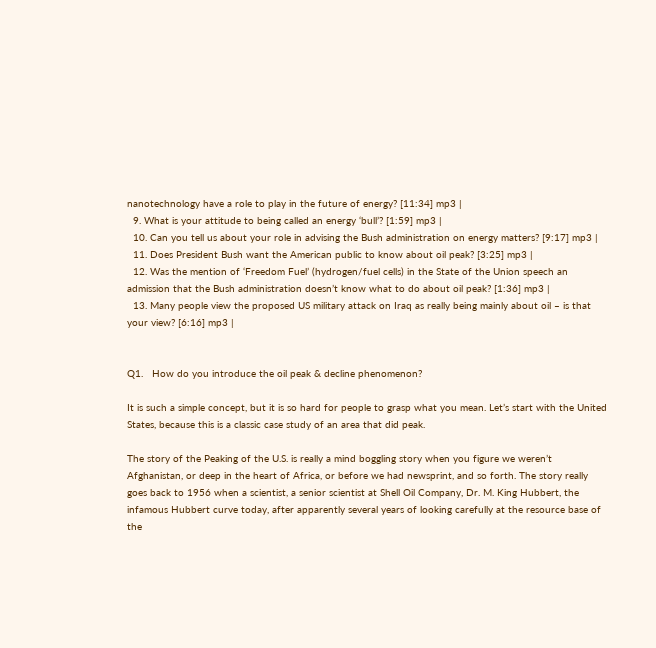nanotechnology have a role to play in the future of energy? [11:34] mp3 |
  9. What is your attitude to being called an energy ‘bull’? [1:59] mp3 |
  10. Can you tell us about your role in advising the Bush administration on energy matters? [9:17] mp3 |
  11. Does President Bush want the American public to know about oil peak? [3:25] mp3 |
  12. Was the mention of ‘Freedom Fuel’ (hydrogen/fuel cells) in the State of the Union speech an admission that the Bush administration doesn’t know what to do about oil peak? [1:36] mp3 |
  13. Many people view the proposed US military attack on Iraq as really being mainly about oil – is that your view? [6:16] mp3 |


Q1.   How do you introduce the oil peak & decline phenomenon?

It is such a simple concept, but it is so hard for people to grasp what you mean. Let’s start with the United States, because this is a classic case study of an area that did peak.

The story of the Peaking of the U.S. is really a mind boggling story when you figure we weren’t Afghanistan, or deep in the heart of Africa, or before we had newsprint, and so forth. The story really goes back to 1956 when a scientist, a senior scientist at Shell Oil Company, Dr. M. King Hubbert, the infamous Hubbert curve today, after apparently several years of looking carefully at the resource base of the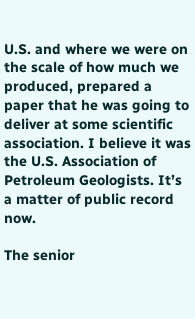U.S. and where we were on the scale of how much we produced, prepared a paper that he was going to deliver at some scientific association. I believe it was the U.S. Association of Petroleum Geologists. It’s a matter of public record now.

The senior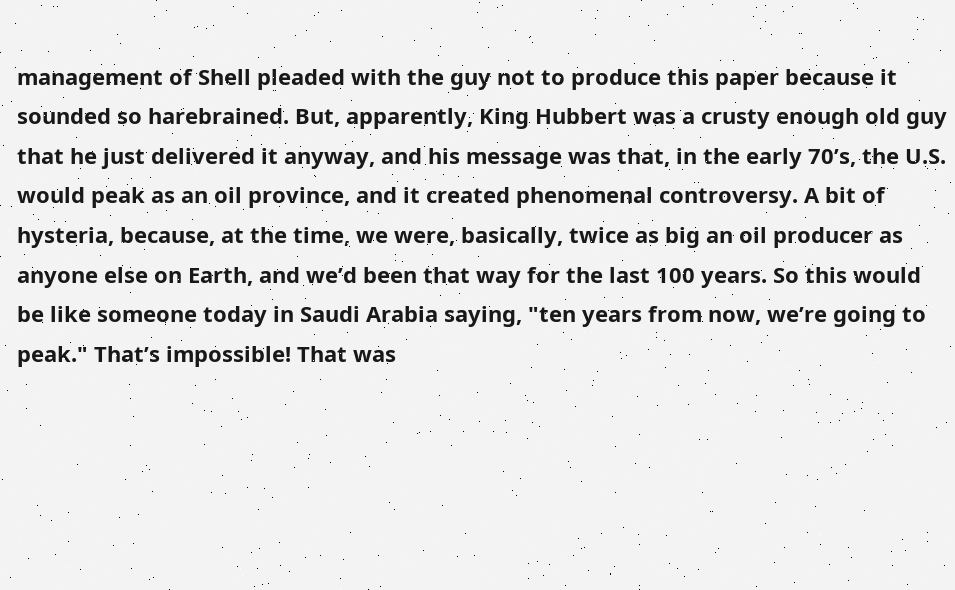management of Shell pleaded with the guy not to produce this paper because it sounded so harebrained. But, apparently, King Hubbert was a crusty enough old guy that he just delivered it anyway, and his message was that, in the early 70’s, the U.S. would peak as an oil province, and it created phenomenal controversy. A bit of hysteria, because, at the time, we were, basically, twice as big an oil producer as anyone else on Earth, and we’d been that way for the last 100 years. So this would be like someone today in Saudi Arabia saying, "ten years from now, we’re going to peak." That’s impossible! That was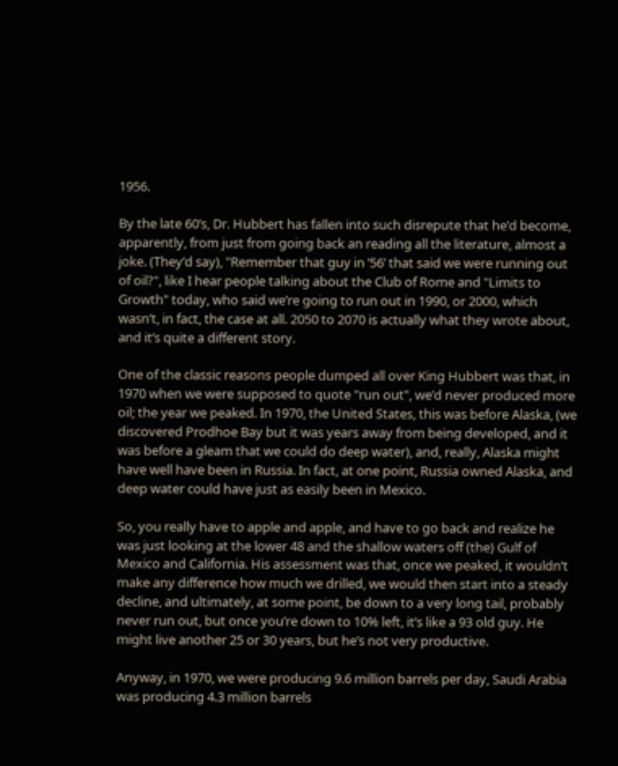1956.

By the late 60’s, Dr. Hubbert has fallen into such disrepute that he’d become, apparently, from just from going back an reading all the literature, almost a joke. (They’d say), "Remember that guy in ’56’ that said we were running out of oil?", like I hear people talking about the Club of Rome and "Limits to Growth" today, who said we’re going to run out in 1990, or 2000, which wasn’t, in fact, the case at all. 2050 to 2070 is actually what they wrote about, and it’s quite a different story.

One of the classic reasons people dumped all over King Hubbert was that, in 1970 when we were supposed to quote "run out", we’d never produced more oil; the year we peaked. In 1970, the United States, this was before Alaska, (we discovered Prodhoe Bay but it was years away from being developed, and it was before a gleam that we could do deep water), and, really, Alaska might have well have been in Russia. In fact, at one point, Russia owned Alaska, and deep water could have just as easily been in Mexico.

So, you really have to apple and apple, and have to go back and realize he was just looking at the lower 48 and the shallow waters off (the) Gulf of Mexico and California. His assessment was that, once we peaked, it wouldn’t make any difference how much we drilled, we would then start into a steady decline, and ultimately, at some point, be down to a very long tail, probably never run out, but once you’re down to 10% left, it’s like a 93 old guy. He might live another 25 or 30 years, but he’s not very productive.

Anyway, in 1970, we were producing 9.6 million barrels per day, Saudi Arabia was producing 4.3 million barrels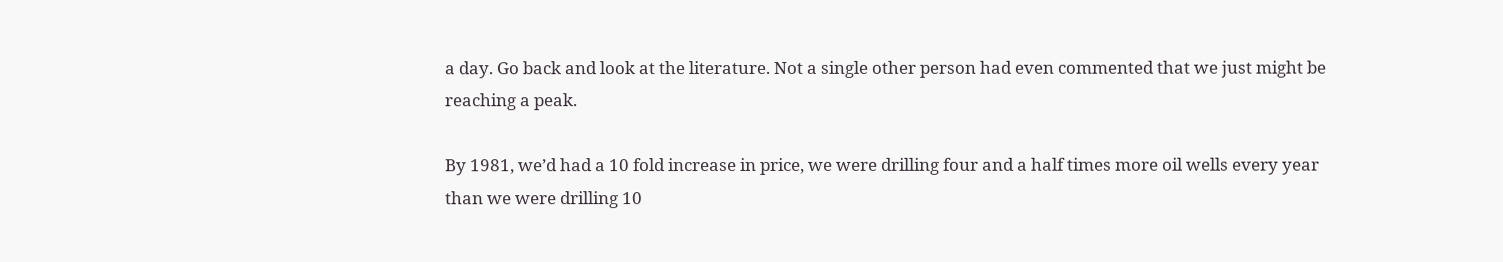a day. Go back and look at the literature. Not a single other person had even commented that we just might be reaching a peak.

By 1981, we’d had a 10 fold increase in price, we were drilling four and a half times more oil wells every year than we were drilling 10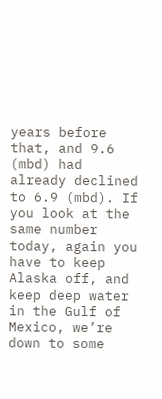years before that, and 9.6 (mbd) had already declined to 6.9 (mbd). If you look at the same number today, again you have to keep Alaska off, and keep deep water in the Gulf of Mexico, we’re down to some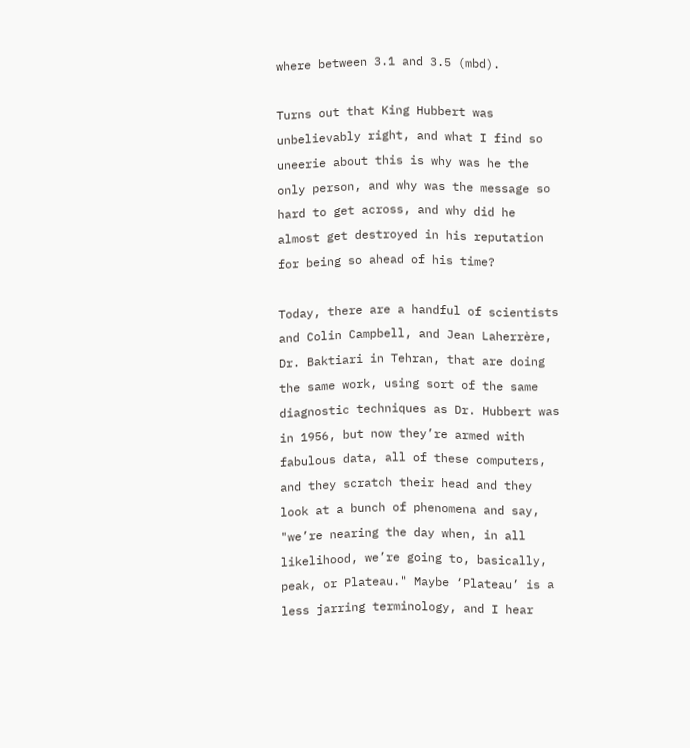where between 3.1 and 3.5 (mbd).

Turns out that King Hubbert was unbelievably right, and what I find so uneerie about this is why was he the only person, and why was the message so hard to get across, and why did he almost get destroyed in his reputation for being so ahead of his time?

Today, there are a handful of scientists and Colin Campbell, and Jean Laherrère, Dr. Baktiari in Tehran, that are doing the same work, using sort of the same diagnostic techniques as Dr. Hubbert was in 1956, but now they’re armed with fabulous data, all of these computers, and they scratch their head and they look at a bunch of phenomena and say, "we’re nearing the day when, in all likelihood, we’re going to, basically, peak, or Plateau." Maybe ‘Plateau’ is a less jarring terminology, and I hear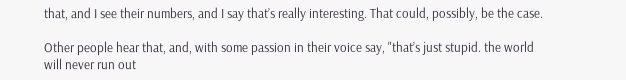that, and I see their numbers, and I say that’s really interesting. That could, possibly, be the case.

Other people hear that, and, with some passion in their voice say, "that’s just stupid. the world will never run out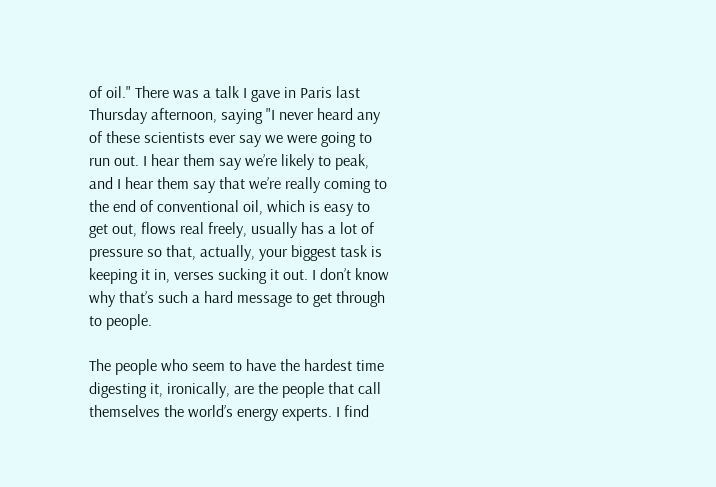of oil." There was a talk I gave in Paris last Thursday afternoon, saying "I never heard any of these scientists ever say we were going to run out. I hear them say we’re likely to peak, and I hear them say that we’re really coming to the end of conventional oil, which is easy to get out, flows real freely, usually has a lot of pressure so that, actually, your biggest task is keeping it in, verses sucking it out. I don’t know why that’s such a hard message to get through to people.

The people who seem to have the hardest time digesting it, ironically, are the people that call themselves the world’s energy experts. I find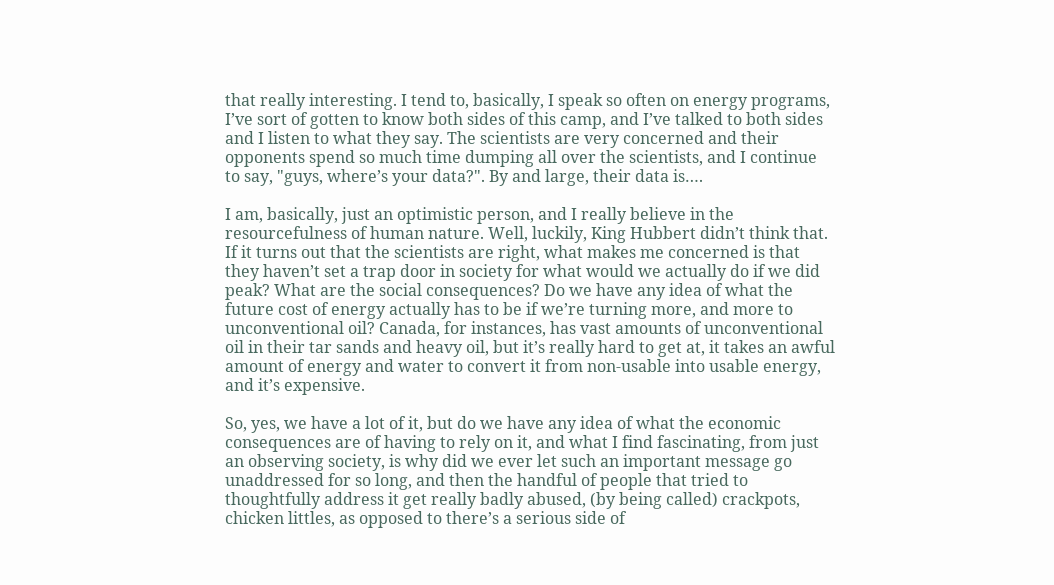that really interesting. I tend to, basically, I speak so often on energy programs, I’ve sort of gotten to know both sides of this camp, and I’ve talked to both sides and I listen to what they say. The scientists are very concerned and their opponents spend so much time dumping all over the scientists, and I continue to say, "guys, where’s your data?". By and large, their data is….

I am, basically, just an optimistic person, and I really believe in the resourcefulness of human nature. Well, luckily, King Hubbert didn’t think that. If it turns out that the scientists are right, what makes me concerned is that they haven’t set a trap door in society for what would we actually do if we did peak? What are the social consequences? Do we have any idea of what the future cost of energy actually has to be if we’re turning more, and more to unconventional oil? Canada, for instances, has vast amounts of unconventional oil in their tar sands and heavy oil, but it’s really hard to get at, it takes an awful amount of energy and water to convert it from non-usable into usable energy, and it’s expensive.

So, yes, we have a lot of it, but do we have any idea of what the economic consequences are of having to rely on it, and what I find fascinating, from just an observing society, is why did we ever let such an important message go unaddressed for so long, and then the handful of people that tried to thoughtfully address it get really badly abused, (by being called) crackpots, chicken littles, as opposed to there’s a serious side of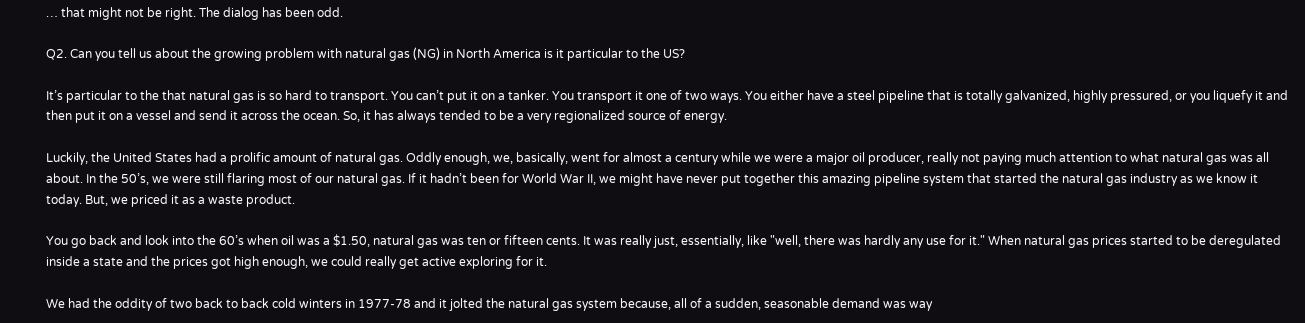… that might not be right. The dialog has been odd.

Q2. Can you tell us about the growing problem with natural gas (NG) in North America is it particular to the US?

It’s particular to the that natural gas is so hard to transport. You can’t put it on a tanker. You transport it one of two ways. You either have a steel pipeline that is totally galvanized, highly pressured, or you liquefy it and then put it on a vessel and send it across the ocean. So, it has always tended to be a very regionalized source of energy.

Luckily, the United States had a prolific amount of natural gas. Oddly enough, we, basically, went for almost a century while we were a major oil producer, really not paying much attention to what natural gas was all about. In the 50’s, we were still flaring most of our natural gas. If it hadn’t been for World War II, we might have never put together this amazing pipeline system that started the natural gas industry as we know it today. But, we priced it as a waste product.

You go back and look into the 60’s when oil was a $1.50, natural gas was ten or fifteen cents. It was really just, essentially, like "well, there was hardly any use for it." When natural gas prices started to be deregulated inside a state and the prices got high enough, we could really get active exploring for it.

We had the oddity of two back to back cold winters in 1977-78 and it jolted the natural gas system because, all of a sudden, seasonable demand was way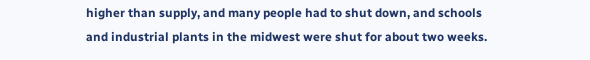higher than supply, and many people had to shut down, and schools and industrial plants in the midwest were shut for about two weeks.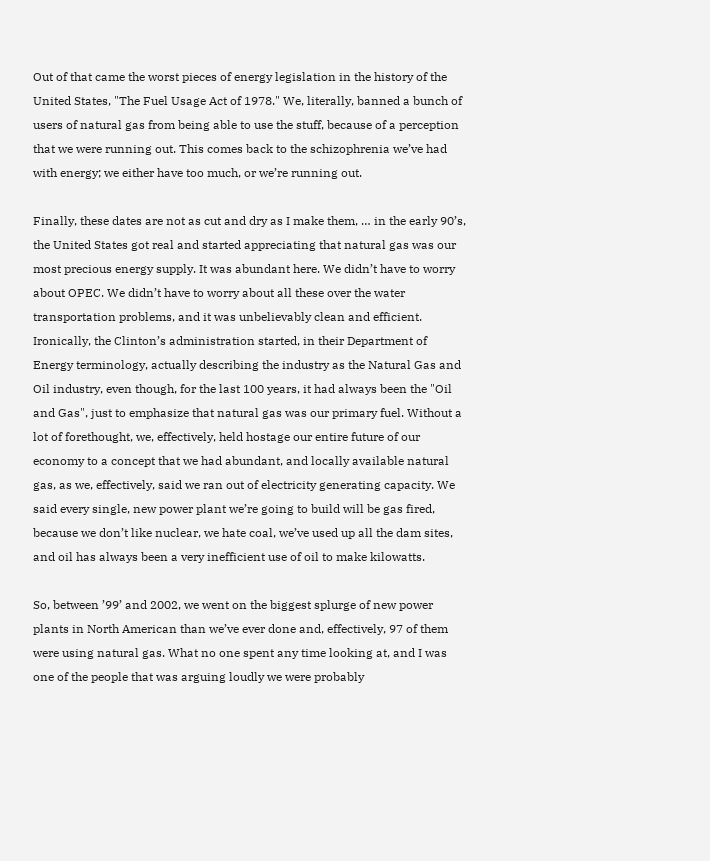Out of that came the worst pieces of energy legislation in the history of the United States, "The Fuel Usage Act of 1978." We, literally, banned a bunch of users of natural gas from being able to use the stuff, because of a perception that we were running out. This comes back to the schizophrenia we’ve had with energy; we either have too much, or we’re running out.

Finally, these dates are not as cut and dry as I make them, … in the early 90’s, the United States got real and started appreciating that natural gas was our most precious energy supply. It was abundant here. We didn’t have to worry about OPEC. We didn’t have to worry about all these over the water transportation problems, and it was unbelievably clean and efficient. Ironically, the Clinton’s administration started, in their Department of Energy terminology, actually describing the industry as the Natural Gas and Oil industry, even though, for the last 100 years, it had always been the "Oil and Gas", just to emphasize that natural gas was our primary fuel. Without a lot of forethought, we, effectively, held hostage our entire future of our economy to a concept that we had abundant, and locally available natural gas, as we, effectively, said we ran out of electricity generating capacity. We said every single, new power plant we’re going to build will be gas fired, because we don’t like nuclear, we hate coal, we’ve used up all the dam sites, and oil has always been a very inefficient use of oil to make kilowatts.

So, between ’99’ and 2002, we went on the biggest splurge of new power plants in North American than we’ve ever done and, effectively, 97 of them were using natural gas. What no one spent any time looking at, and I was one of the people that was arguing loudly we were probably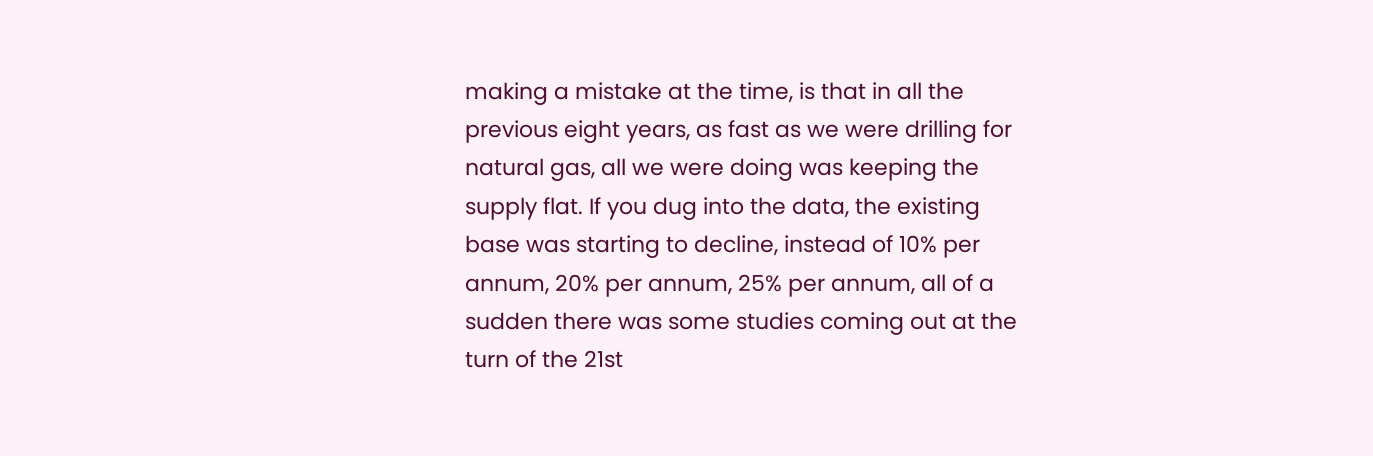making a mistake at the time, is that in all the previous eight years, as fast as we were drilling for natural gas, all we were doing was keeping the supply flat. If you dug into the data, the existing base was starting to decline, instead of 10% per annum, 20% per annum, 25% per annum, all of a sudden there was some studies coming out at the turn of the 21st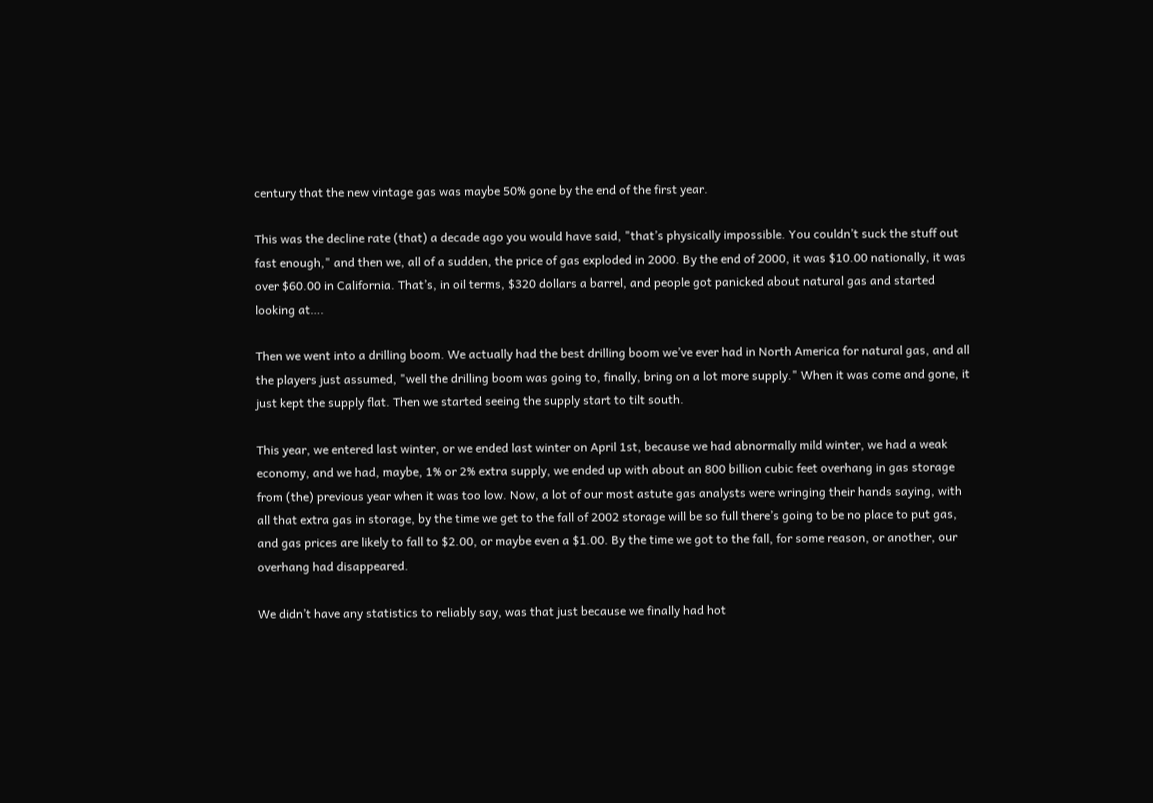century that the new vintage gas was maybe 50% gone by the end of the first year.

This was the decline rate (that) a decade ago you would have said, "that’s physically impossible. You couldn’t suck the stuff out fast enough," and then we, all of a sudden, the price of gas exploded in 2000. By the end of 2000, it was $10.00 nationally, it was over $60.00 in California. That’s, in oil terms, $320 dollars a barrel, and people got panicked about natural gas and started looking at….

Then we went into a drilling boom. We actually had the best drilling boom we’ve ever had in North America for natural gas, and all the players just assumed, "well the drilling boom was going to, finally, bring on a lot more supply." When it was come and gone, it just kept the supply flat. Then we started seeing the supply start to tilt south.

This year, we entered last winter, or we ended last winter on April 1st, because we had abnormally mild winter, we had a weak economy, and we had, maybe, 1% or 2% extra supply, we ended up with about an 800 billion cubic feet overhang in gas storage from (the) previous year when it was too low. Now, a lot of our most astute gas analysts were wringing their hands saying, with all that extra gas in storage, by the time we get to the fall of 2002 storage will be so full there’s going to be no place to put gas, and gas prices are likely to fall to $2.00, or maybe even a $1.00. By the time we got to the fall, for some reason, or another, our overhang had disappeared.

We didn’t have any statistics to reliably say, was that just because we finally had hot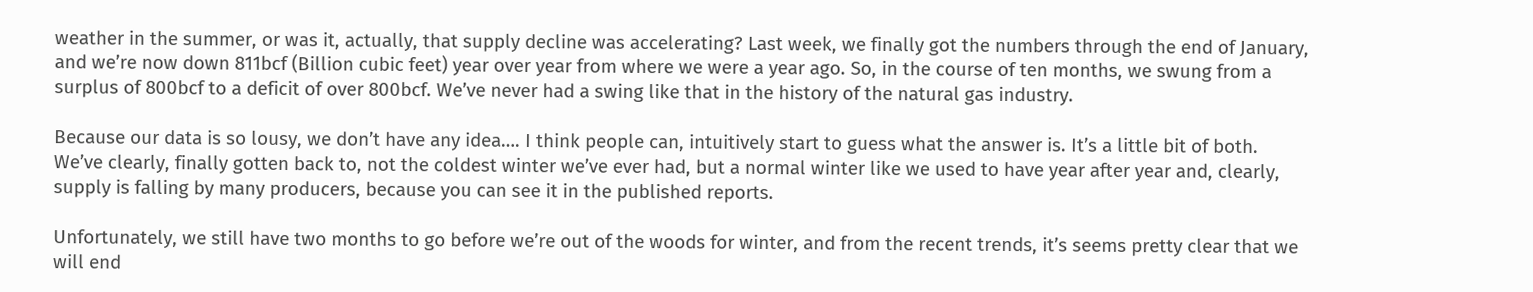weather in the summer, or was it, actually, that supply decline was accelerating? Last week, we finally got the numbers through the end of January, and we’re now down 811bcf (Billion cubic feet) year over year from where we were a year ago. So, in the course of ten months, we swung from a surplus of 800bcf to a deficit of over 800bcf. We’ve never had a swing like that in the history of the natural gas industry.

Because our data is so lousy, we don’t have any idea…. I think people can, intuitively start to guess what the answer is. It’s a little bit of both. We’ve clearly, finally gotten back to, not the coldest winter we’ve ever had, but a normal winter like we used to have year after year and, clearly, supply is falling by many producers, because you can see it in the published reports.

Unfortunately, we still have two months to go before we’re out of the woods for winter, and from the recent trends, it’s seems pretty clear that we will end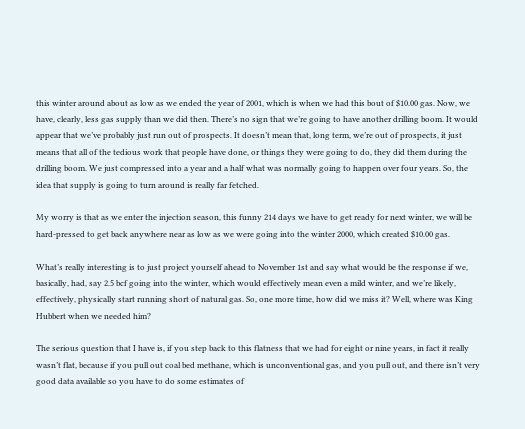this winter around about as low as we ended the year of 2001, which is when we had this bout of $10.00 gas. Now, we have, clearly, less gas supply than we did then. There’s no sign that we’re going to have another drilling boom. It would appear that we’ve probably just run out of prospects. It doesn’t mean that, long term, we’re out of prospects, it just means that all of the tedious work that people have done, or things they were going to do, they did them during the drilling boom. We just compressed into a year and a half what was normally going to happen over four years. So, the idea that supply is going to turn around is really far fetched.

My worry is that as we enter the injection season, this funny 214 days we have to get ready for next winter, we will be hard-pressed to get back anywhere near as low as we were going into the winter 2000, which created $10.00 gas.

What’s really interesting is to just project yourself ahead to November 1st and say what would be the response if we, basically, had, say 2.5 bcf going into the winter, which would effectively mean even a mild winter, and we’re likely, effectively, physically start running short of natural gas. So, one more time, how did we miss it? Well, where was King Hubbert when we needed him?

The serious question that I have is, if you step back to this flatness that we had for eight or nine years, in fact it really wasn’t flat, because if you pull out coal bed methane, which is unconventional gas, and you pull out, and there isn’t very good data available so you have to do some estimates of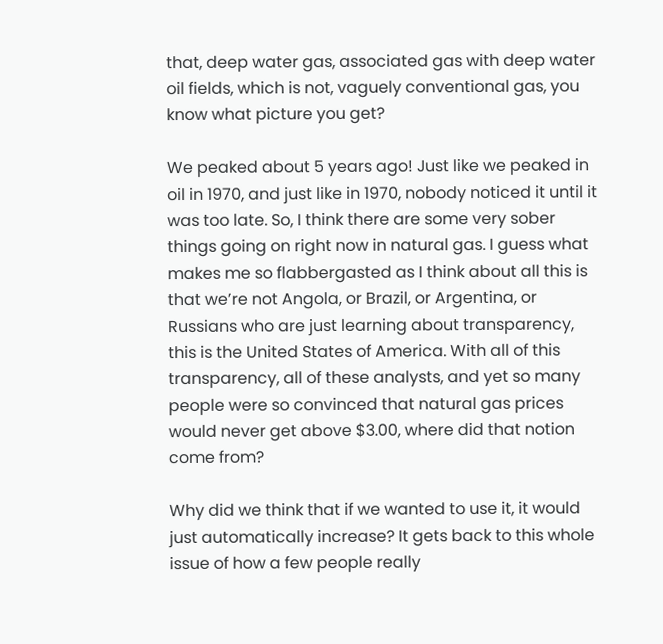that, deep water gas, associated gas with deep water oil fields, which is not, vaguely conventional gas, you know what picture you get?

We peaked about 5 years ago! Just like we peaked in oil in 1970, and just like in 1970, nobody noticed it until it was too late. So, I think there are some very sober things going on right now in natural gas. I guess what makes me so flabbergasted as I think about all this is that we’re not Angola, or Brazil, or Argentina, or Russians who are just learning about transparency, this is the United States of America. With all of this transparency, all of these analysts, and yet so many people were so convinced that natural gas prices would never get above $3.00, where did that notion come from?

Why did we think that if we wanted to use it, it would just automatically increase? It gets back to this whole issue of how a few people really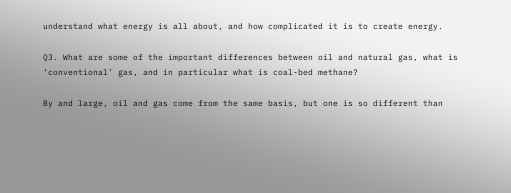understand what energy is all about, and how complicated it is to create energy.

Q3. What are some of the important differences between oil and natural gas, what is ‘conventional’ gas, and in particular what is coal-bed methane?

By and large, oil and gas come from the same basis, but one is so different than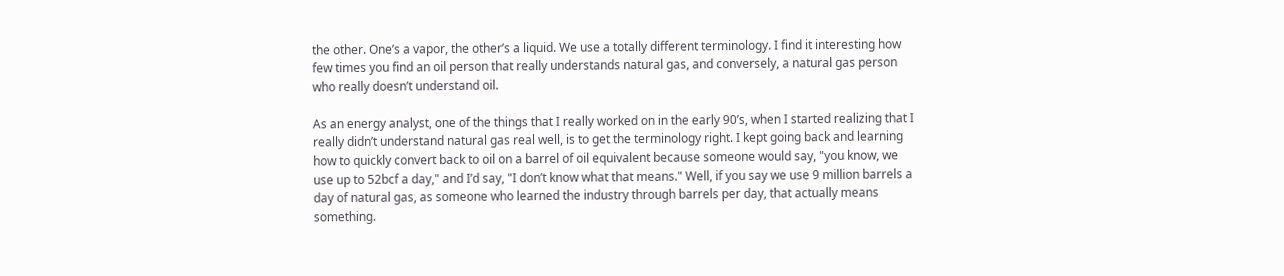the other. One’s a vapor, the other’s a liquid. We use a totally different terminology. I find it interesting how few times you find an oil person that really understands natural gas, and conversely, a natural gas person who really doesn’t understand oil.

As an energy analyst, one of the things that I really worked on in the early 90’s, when I started realizing that I really didn’t understand natural gas real well, is to get the terminology right. I kept going back and learning how to quickly convert back to oil on a barrel of oil equivalent because someone would say, "you know, we use up to 52bcf a day," and I’d say, "I don’t know what that means." Well, if you say we use 9 million barrels a day of natural gas, as someone who learned the industry through barrels per day, that actually means something.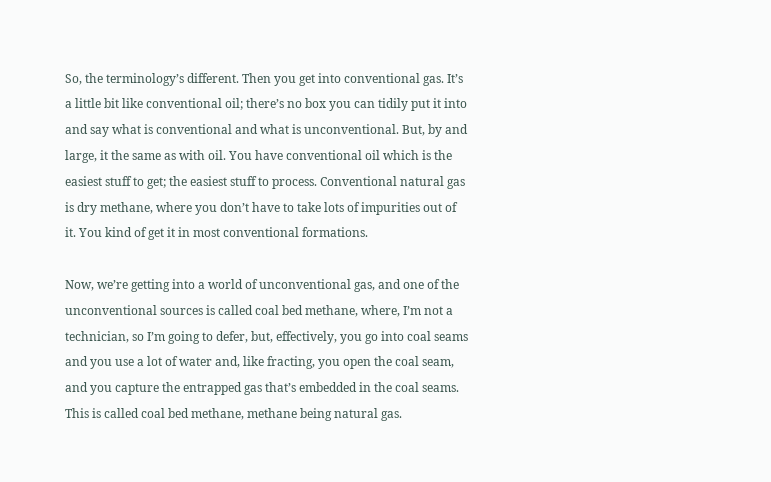So, the terminology’s different. Then you get into conventional gas. It’s a little bit like conventional oil; there’s no box you can tidily put it into and say what is conventional and what is unconventional. But, by and large, it the same as with oil. You have conventional oil which is the easiest stuff to get; the easiest stuff to process. Conventional natural gas is dry methane, where you don’t have to take lots of impurities out of it. You kind of get it in most conventional formations.

Now, we’re getting into a world of unconventional gas, and one of the unconventional sources is called coal bed methane, where, I’m not a technician, so I’m going to defer, but, effectively, you go into coal seams and you use a lot of water and, like fracting, you open the coal seam, and you capture the entrapped gas that’s embedded in the coal seams. This is called coal bed methane, methane being natural gas.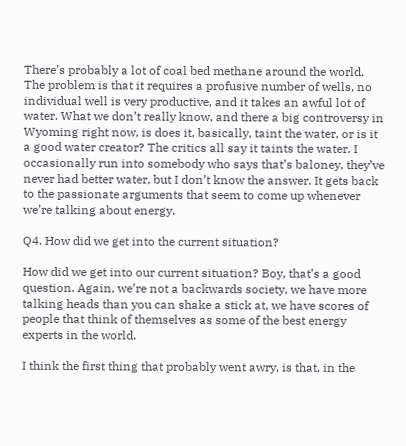There’s probably a lot of coal bed methane around the world. The problem is that it requires a profusive number of wells, no individual well is very productive, and it takes an awful lot of water. What we don’t really know, and there a big controversy in Wyoming right now, is does it, basically, taint the water, or is it a good water creator? The critics all say it taints the water. I occasionally run into somebody who says that’s baloney, they’ve never had better water, but I don’t know the answer. It gets back to the passionate arguments that seem to come up whenever we’re talking about energy.

Q4. How did we get into the current situation?

How did we get into our current situation? Boy, that’s a good question. Again, we’re not a backwards society, we have more talking heads than you can shake a stick at, we have scores of people that think of themselves as some of the best energy experts in the world.

I think the first thing that probably went awry, is that, in the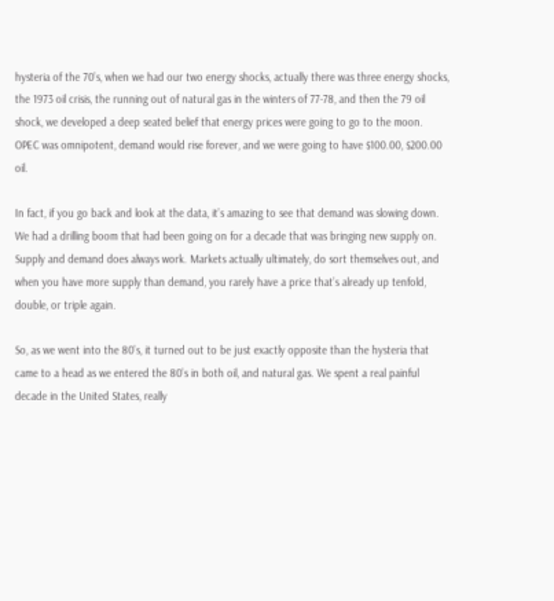hysteria of the 70’s, when we had our two energy shocks, actually there was three energy shocks, the 1973 oil crisis, the running out of natural gas in the winters of 77-78, and then the 79 oil shock, we developed a deep seated belief that energy prices were going to go to the moon. OPEC was omnipotent, demand would rise forever, and we were going to have $100.00, $200.00 oil.

In fact, if you go back and look at the data, it’s amazing to see that demand was slowing down. We had a drilling boom that had been going on for a decade that was bringing new supply on. Supply and demand does always work. Markets actually ultimately, do sort themselves out, and when you have more supply than demand, you rarely have a price that’s already up tenfold, double, or triple again.

So, as we went into the 80’s, it turned out to be just exactly opposite than the hysteria that came to a head as we entered the 80’s in both oil, and natural gas. We spent a real painful decade in the United States, really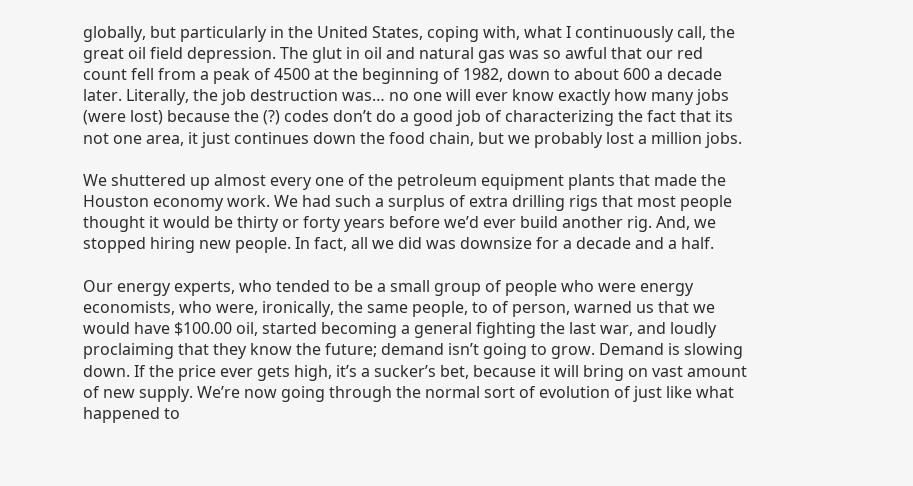globally, but particularly in the United States, coping with, what I continuously call, the great oil field depression. The glut in oil and natural gas was so awful that our red count fell from a peak of 4500 at the beginning of 1982, down to about 600 a decade later. Literally, the job destruction was… no one will ever know exactly how many jobs (were lost) because the (?) codes don’t do a good job of characterizing the fact that its not one area, it just continues down the food chain, but we probably lost a million jobs.

We shuttered up almost every one of the petroleum equipment plants that made the Houston economy work. We had such a surplus of extra drilling rigs that most people thought it would be thirty or forty years before we’d ever build another rig. And, we stopped hiring new people. In fact, all we did was downsize for a decade and a half.

Our energy experts, who tended to be a small group of people who were energy economists, who were, ironically, the same people, to of person, warned us that we would have $100.00 oil, started becoming a general fighting the last war, and loudly proclaiming that they know the future; demand isn’t going to grow. Demand is slowing down. If the price ever gets high, it’s a sucker’s bet, because it will bring on vast amount of new supply. We’re now going through the normal sort of evolution of just like what happened to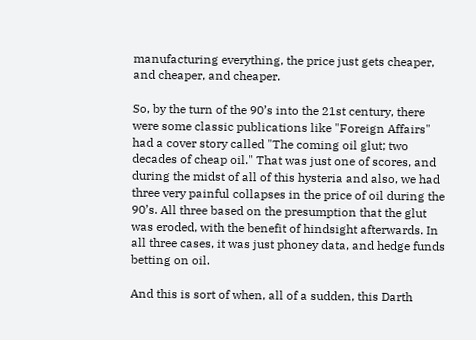manufacturing everything, the price just gets cheaper, and cheaper, and cheaper.

So, by the turn of the 90’s into the 21st century, there were some classic publications like "Foreign Affairs" had a cover story called "The coming oil glut; two decades of cheap oil." That was just one of scores, and during the midst of all of this hysteria and also, we had three very painful collapses in the price of oil during the 90’s. All three based on the presumption that the glut was eroded, with the benefit of hindsight afterwards. In all three cases, it was just phoney data, and hedge funds betting on oil.

And this is sort of when, all of a sudden, this Darth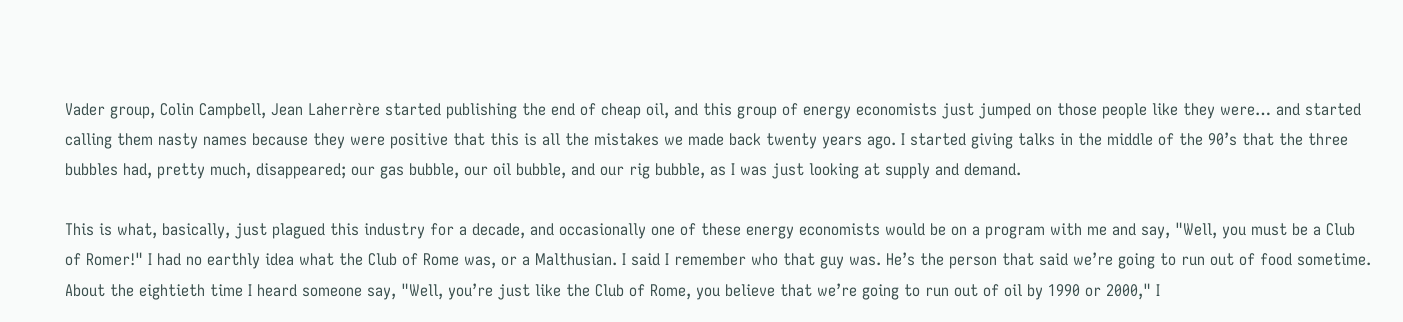Vader group, Colin Campbell, Jean Laherrère started publishing the end of cheap oil, and this group of energy economists just jumped on those people like they were… and started calling them nasty names because they were positive that this is all the mistakes we made back twenty years ago. I started giving talks in the middle of the 90’s that the three bubbles had, pretty much, disappeared; our gas bubble, our oil bubble, and our rig bubble, as I was just looking at supply and demand.

This is what, basically, just plagued this industry for a decade, and occasionally one of these energy economists would be on a program with me and say, "Well, you must be a Club of Romer!" I had no earthly idea what the Club of Rome was, or a Malthusian. I said I remember who that guy was. He’s the person that said we’re going to run out of food sometime. About the eightieth time I heard someone say, "Well, you’re just like the Club of Rome, you believe that we’re going to run out of oil by 1990 or 2000," I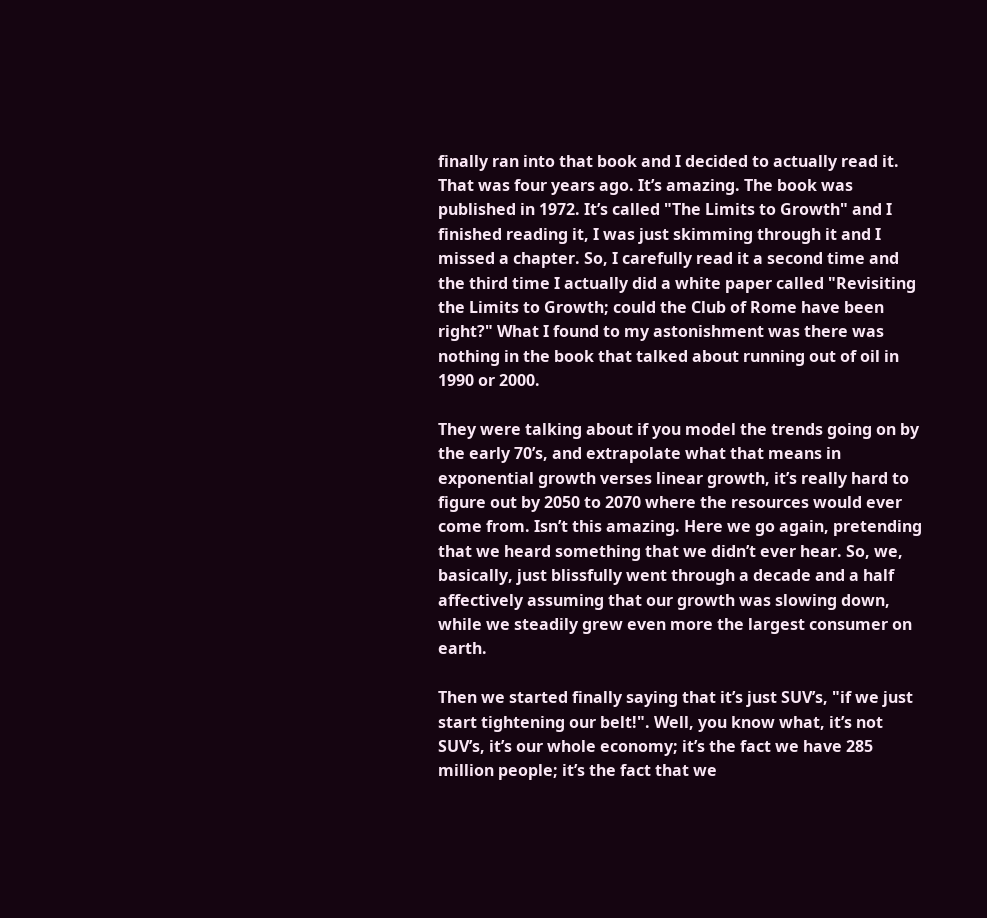finally ran into that book and I decided to actually read it. That was four years ago. It’s amazing. The book was published in 1972. It’s called "The Limits to Growth" and I finished reading it, I was just skimming through it and I missed a chapter. So, I carefully read it a second time and the third time I actually did a white paper called "Revisiting the Limits to Growth; could the Club of Rome have been right?" What I found to my astonishment was there was nothing in the book that talked about running out of oil in 1990 or 2000.

They were talking about if you model the trends going on by the early 70’s, and extrapolate what that means in exponential growth verses linear growth, it’s really hard to figure out by 2050 to 2070 where the resources would ever come from. Isn’t this amazing. Here we go again, pretending that we heard something that we didn’t ever hear. So, we, basically, just blissfully went through a decade and a half affectively assuming that our growth was slowing down, while we steadily grew even more the largest consumer on earth.

Then we started finally saying that it’s just SUV’s, "if we just start tightening our belt!". Well, you know what, it’s not SUV’s, it’s our whole economy; it’s the fact we have 285 million people; it’s the fact that we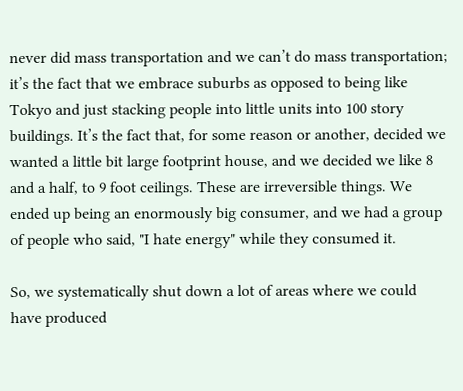never did mass transportation and we can’t do mass transportation; it’s the fact that we embrace suburbs as opposed to being like Tokyo and just stacking people into little units into 100 story buildings. It’s the fact that, for some reason or another, decided we wanted a little bit large footprint house, and we decided we like 8 and a half, to 9 foot ceilings. These are irreversible things. We ended up being an enormously big consumer, and we had a group of people who said, "I hate energy" while they consumed it.

So, we systematically shut down a lot of areas where we could have produced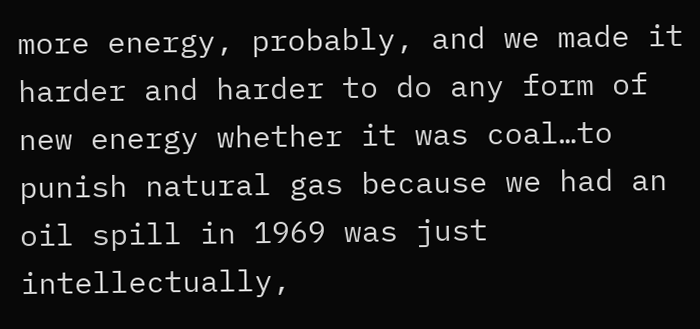more energy, probably, and we made it harder and harder to do any form of new energy whether it was coal…to punish natural gas because we had an oil spill in 1969 was just intellectually,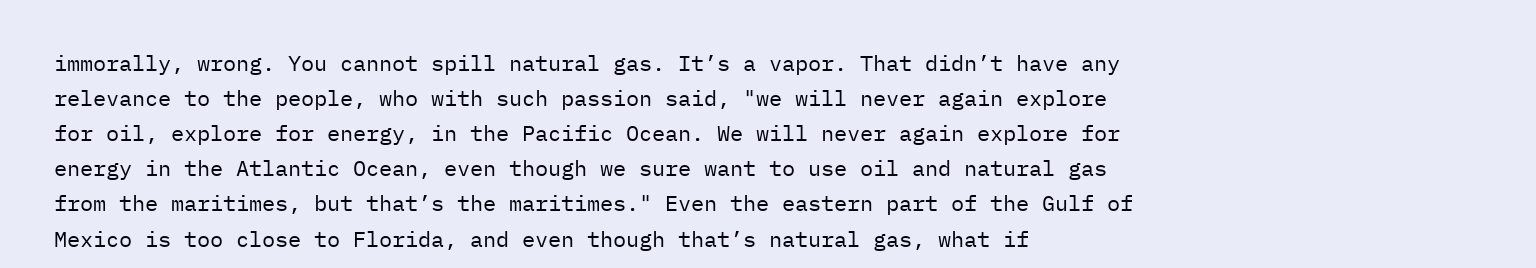immorally, wrong. You cannot spill natural gas. It’s a vapor. That didn’t have any relevance to the people, who with such passion said, "we will never again explore for oil, explore for energy, in the Pacific Ocean. We will never again explore for energy in the Atlantic Ocean, even though we sure want to use oil and natural gas from the maritimes, but that’s the maritimes." Even the eastern part of the Gulf of Mexico is too close to Florida, and even though that’s natural gas, what if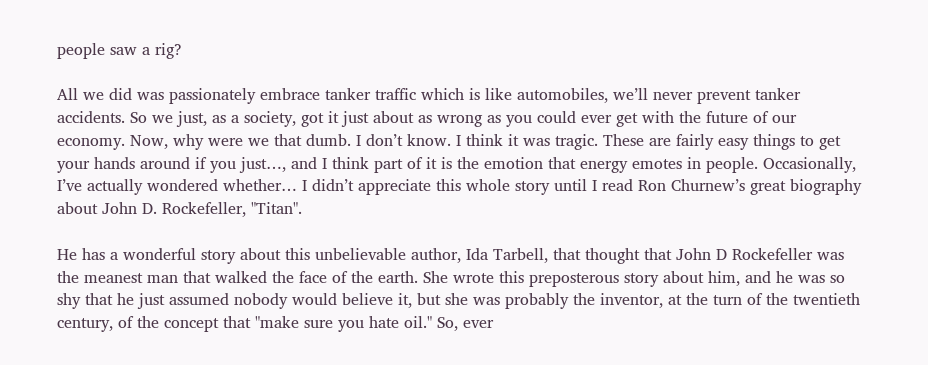people saw a rig?

All we did was passionately embrace tanker traffic which is like automobiles, we’ll never prevent tanker accidents. So we just, as a society, got it just about as wrong as you could ever get with the future of our economy. Now, why were we that dumb. I don’t know. I think it was tragic. These are fairly easy things to get your hands around if you just…, and I think part of it is the emotion that energy emotes in people. Occasionally, I’ve actually wondered whether… I didn’t appreciate this whole story until I read Ron Churnew’s great biography about John D. Rockefeller, "Titan".

He has a wonderful story about this unbelievable author, Ida Tarbell, that thought that John D Rockefeller was the meanest man that walked the face of the earth. She wrote this preposterous story about him, and he was so shy that he just assumed nobody would believe it, but she was probably the inventor, at the turn of the twentieth century, of the concept that "make sure you hate oil." So, ever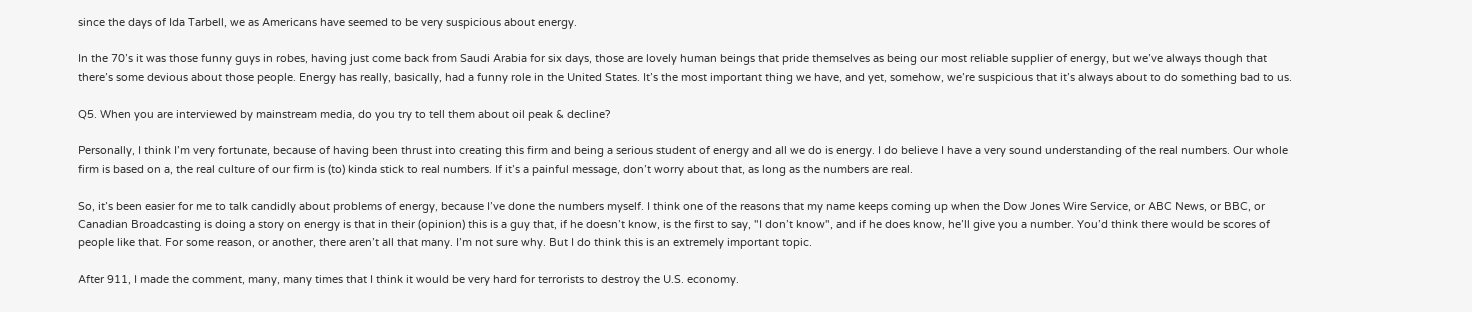since the days of Ida Tarbell, we as Americans have seemed to be very suspicious about energy.

In the 70’s it was those funny guys in robes, having just come back from Saudi Arabia for six days, those are lovely human beings that pride themselves as being our most reliable supplier of energy, but we’ve always though that there’s some devious about those people. Energy has really, basically, had a funny role in the United States. It’s the most important thing we have, and yet, somehow, we’re suspicious that it’s always about to do something bad to us.

Q5. When you are interviewed by mainstream media, do you try to tell them about oil peak & decline?

Personally, I think I’m very fortunate, because of having been thrust into creating this firm and being a serious student of energy and all we do is energy. I do believe I have a very sound understanding of the real numbers. Our whole firm is based on a, the real culture of our firm is (to) kinda stick to real numbers. If it’s a painful message, don’t worry about that, as long as the numbers are real.

So, it’s been easier for me to talk candidly about problems of energy, because I’ve done the numbers myself. I think one of the reasons that my name keeps coming up when the Dow Jones Wire Service, or ABC News, or BBC, or Canadian Broadcasting is doing a story on energy is that in their (opinion) this is a guy that, if he doesn’t know, is the first to say, "I don’t know", and if he does know, he’ll give you a number. You’d think there would be scores of people like that. For some reason, or another, there aren’t all that many. I’m not sure why. But I do think this is an extremely important topic.

After 911, I made the comment, many, many times that I think it would be very hard for terrorists to destroy the U.S. economy.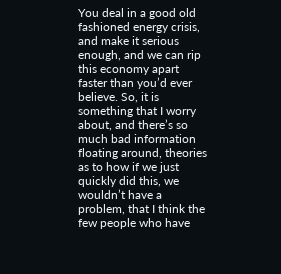You deal in a good old fashioned energy crisis, and make it serious enough, and we can rip this economy apart faster than you’d ever believe. So, it is something that I worry about, and there’s so much bad information floating around, theories as to how if we just quickly did this, we wouldn’t have a problem, that I think the few people who have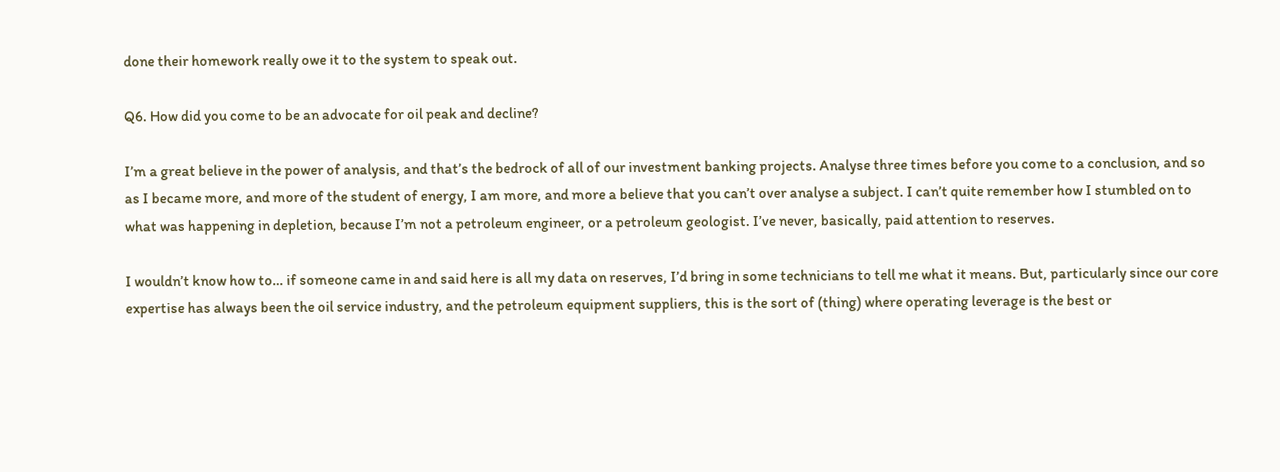done their homework really owe it to the system to speak out.

Q6. How did you come to be an advocate for oil peak and decline?

I’m a great believe in the power of analysis, and that’s the bedrock of all of our investment banking projects. Analyse three times before you come to a conclusion, and so as I became more, and more of the student of energy, I am more, and more a believe that you can’t over analyse a subject. I can’t quite remember how I stumbled on to what was happening in depletion, because I’m not a petroleum engineer, or a petroleum geologist. I’ve never, basically, paid attention to reserves.

I wouldn’t know how to… if someone came in and said here is all my data on reserves, I’d bring in some technicians to tell me what it means. But, particularly since our core expertise has always been the oil service industry, and the petroleum equipment suppliers, this is the sort of (thing) where operating leverage is the best or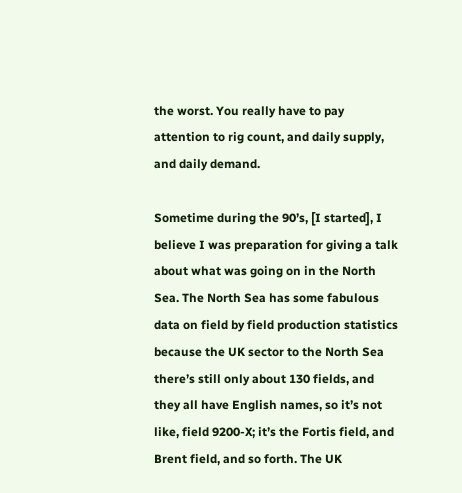the worst. You really have to pay attention to rig count, and daily supply, and daily demand.

Sometime during the 90’s, [I started], I believe I was preparation for giving a talk about what was going on in the North Sea. The North Sea has some fabulous data on field by field production statistics because the UK sector to the North Sea there’s still only about 130 fields, and they all have English names, so it’s not like, field 9200-X; it’s the Fortis field, and Brent field, and so forth. The UK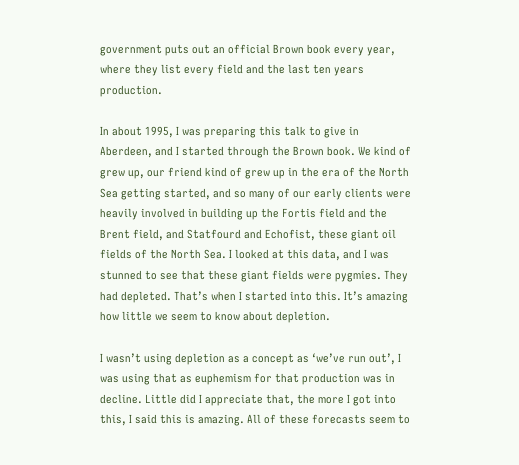government puts out an official Brown book every year, where they list every field and the last ten years production.

In about 1995, I was preparing this talk to give in Aberdeen, and I started through the Brown book. We kind of grew up, our friend kind of grew up in the era of the North Sea getting started, and so many of our early clients were heavily involved in building up the Fortis field and the Brent field, and Statfourd and Echofist, these giant oil fields of the North Sea. I looked at this data, and I was stunned to see that these giant fields were pygmies. They had depleted. That’s when I started into this. It’s amazing how little we seem to know about depletion.

I wasn’t using depletion as a concept as ‘we’ve run out’, I was using that as euphemism for that production was in decline. Little did I appreciate that, the more I got into this, I said this is amazing. All of these forecasts seem to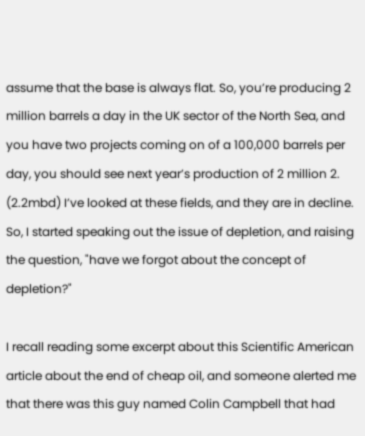assume that the base is always flat. So, you’re producing 2 million barrels a day in the UK sector of the North Sea, and you have two projects coming on of a 100,000 barrels per day, you should see next year’s production of 2 million 2. (2.2mbd) I’ve looked at these fields, and they are in decline. So, I started speaking out the issue of depletion, and raising the question, "have we forgot about the concept of depletion?"

I recall reading some excerpt about this Scientific American article about the end of cheap oil, and someone alerted me that there was this guy named Colin Campbell that had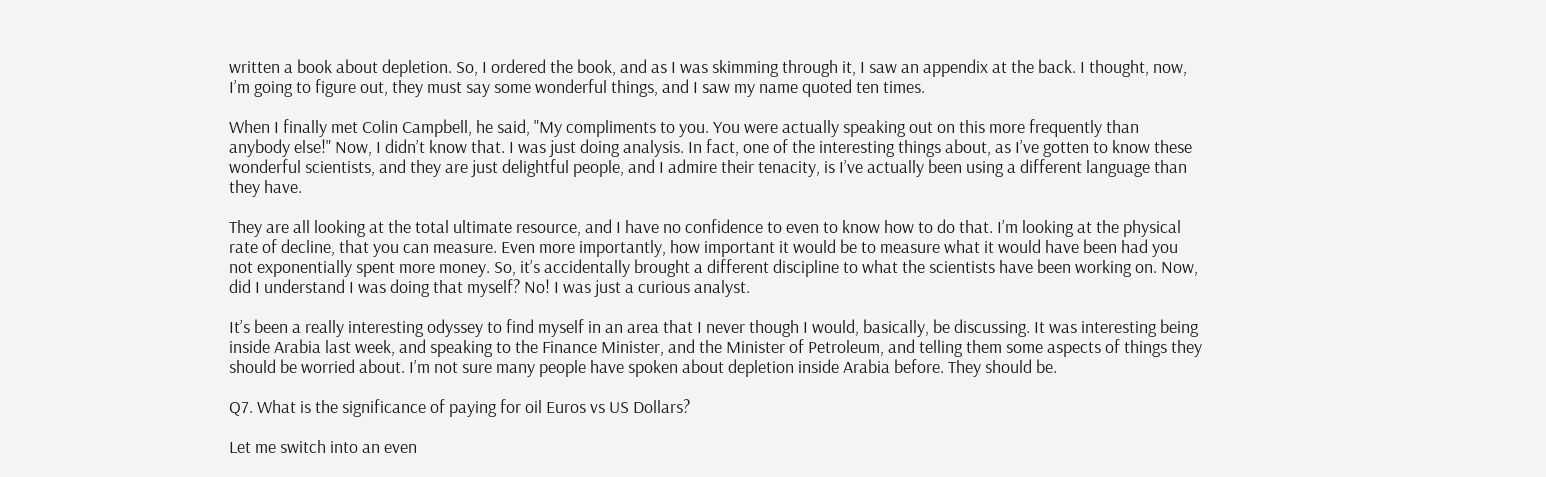written a book about depletion. So, I ordered the book, and as I was skimming through it, I saw an appendix at the back. I thought, now, I’m going to figure out, they must say some wonderful things, and I saw my name quoted ten times.

When I finally met Colin Campbell, he said, "My compliments to you. You were actually speaking out on this more frequently than anybody else!" Now, I didn’t know that. I was just doing analysis. In fact, one of the interesting things about, as I’ve gotten to know these wonderful scientists, and they are just delightful people, and I admire their tenacity, is I’ve actually been using a different language than they have.

They are all looking at the total ultimate resource, and I have no confidence to even to know how to do that. I’m looking at the physical rate of decline, that you can measure. Even more importantly, how important it would be to measure what it would have been had you not exponentially spent more money. So, it’s accidentally brought a different discipline to what the scientists have been working on. Now, did I understand I was doing that myself? No! I was just a curious analyst.

It’s been a really interesting odyssey to find myself in an area that I never though I would, basically, be discussing. It was interesting being inside Arabia last week, and speaking to the Finance Minister, and the Minister of Petroleum, and telling them some aspects of things they should be worried about. I’m not sure many people have spoken about depletion inside Arabia before. They should be.

Q7. What is the significance of paying for oil Euros vs US Dollars?

Let me switch into an even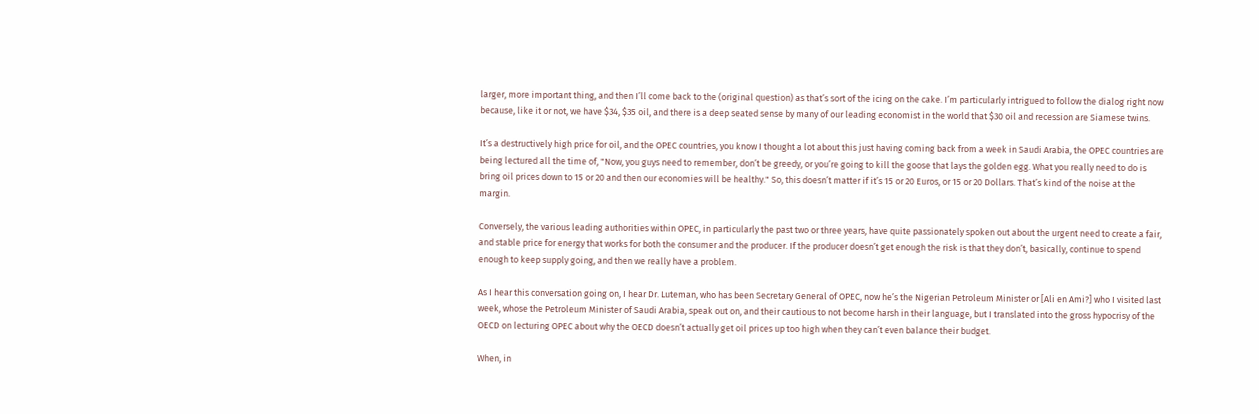larger, more important thing, and then I’ll come back to the (original question) as that’s sort of the icing on the cake. I’m particularly intrigued to follow the dialog right now because, like it or not, we have $34, $35 oil, and there is a deep seated sense by many of our leading economist in the world that $30 oil and recession are Siamese twins.

It’s a destructively high price for oil, and the OPEC countries, you know I thought a lot about this just having coming back from a week in Saudi Arabia, the OPEC countries are being lectured all the time of, "Now, you guys need to remember, don’t be greedy, or you’re going to kill the goose that lays the golden egg. What you really need to do is bring oil prices down to 15 or 20 and then our economies will be healthy." So, this doesn’t matter if it’s 15 or 20 Euros, or 15 or 20 Dollars. That’s kind of the noise at the margin.

Conversely, the various leading authorities within OPEC, in particularly the past two or three years, have quite passionately spoken out about the urgent need to create a fair, and stable price for energy that works for both the consumer and the producer. If the producer doesn’t get enough the risk is that they don’t, basically, continue to spend enough to keep supply going, and then we really have a problem.

As I hear this conversation going on, I hear Dr. Luteman, who has been Secretary General of OPEC, now he’s the Nigerian Petroleum Minister or [Ali en Ami?] who I visited last week, whose the Petroleum Minister of Saudi Arabia, speak out on, and their cautious to not become harsh in their language, but I translated into the gross hypocrisy of the OECD on lecturing OPEC about why the OECD doesn’t actually get oil prices up too high when they can’t even balance their budget.

When, in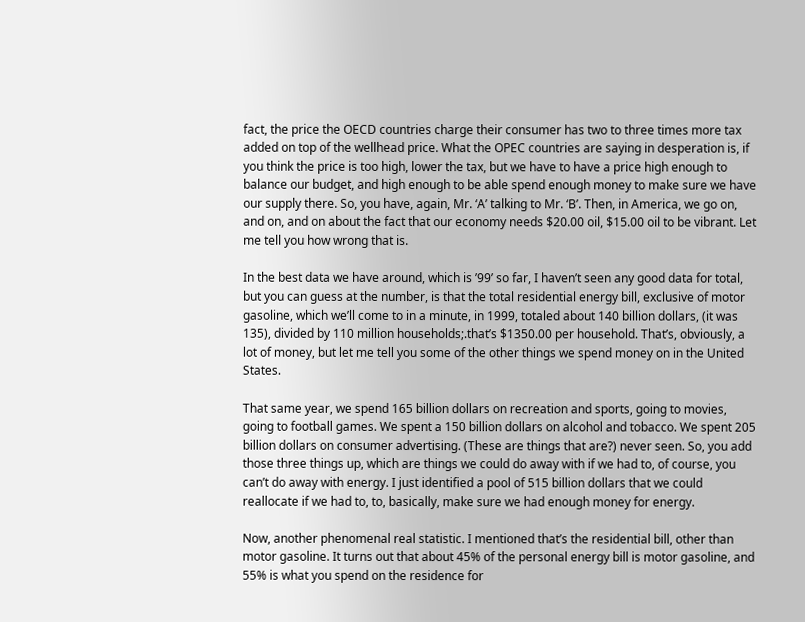fact, the price the OECD countries charge their consumer has two to three times more tax added on top of the wellhead price. What the OPEC countries are saying in desperation is, if you think the price is too high, lower the tax, but we have to have a price high enough to balance our budget, and high enough to be able spend enough money to make sure we have our supply there. So, you have, again, Mr. ‘A’ talking to Mr. ‘B’. Then, in America, we go on, and on, and on about the fact that our economy needs $20.00 oil, $15.00 oil to be vibrant. Let me tell you how wrong that is.

In the best data we have around, which is ’99’ so far, I haven’t seen any good data for total, but you can guess at the number, is that the total residential energy bill, exclusive of motor gasoline, which we’ll come to in a minute, in 1999, totaled about 140 billion dollars, (it was 135), divided by 110 million households;.that’s $1350.00 per household. That’s, obviously, a lot of money, but let me tell you some of the other things we spend money on in the United States.

That same year, we spend 165 billion dollars on recreation and sports, going to movies, going to football games. We spent a 150 billion dollars on alcohol and tobacco. We spent 205 billion dollars on consumer advertising. (These are things that are?) never seen. So, you add those three things up, which are things we could do away with if we had to, of course, you can’t do away with energy. I just identified a pool of 515 billion dollars that we could reallocate if we had to, to, basically, make sure we had enough money for energy.

Now, another phenomenal real statistic. I mentioned that’s the residential bill, other than motor gasoline. It turns out that about 45% of the personal energy bill is motor gasoline, and 55% is what you spend on the residence for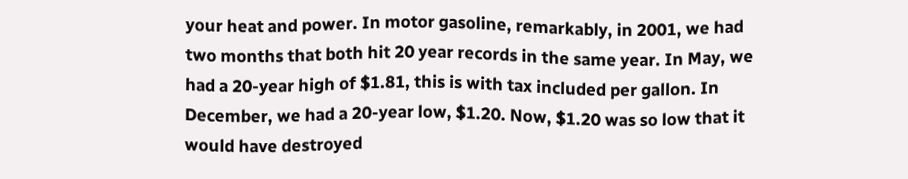your heat and power. In motor gasoline, remarkably, in 2001, we had two months that both hit 20 year records in the same year. In May, we had a 20-year high of $1.81, this is with tax included per gallon. In December, we had a 20-year low, $1.20. Now, $1.20 was so low that it would have destroyed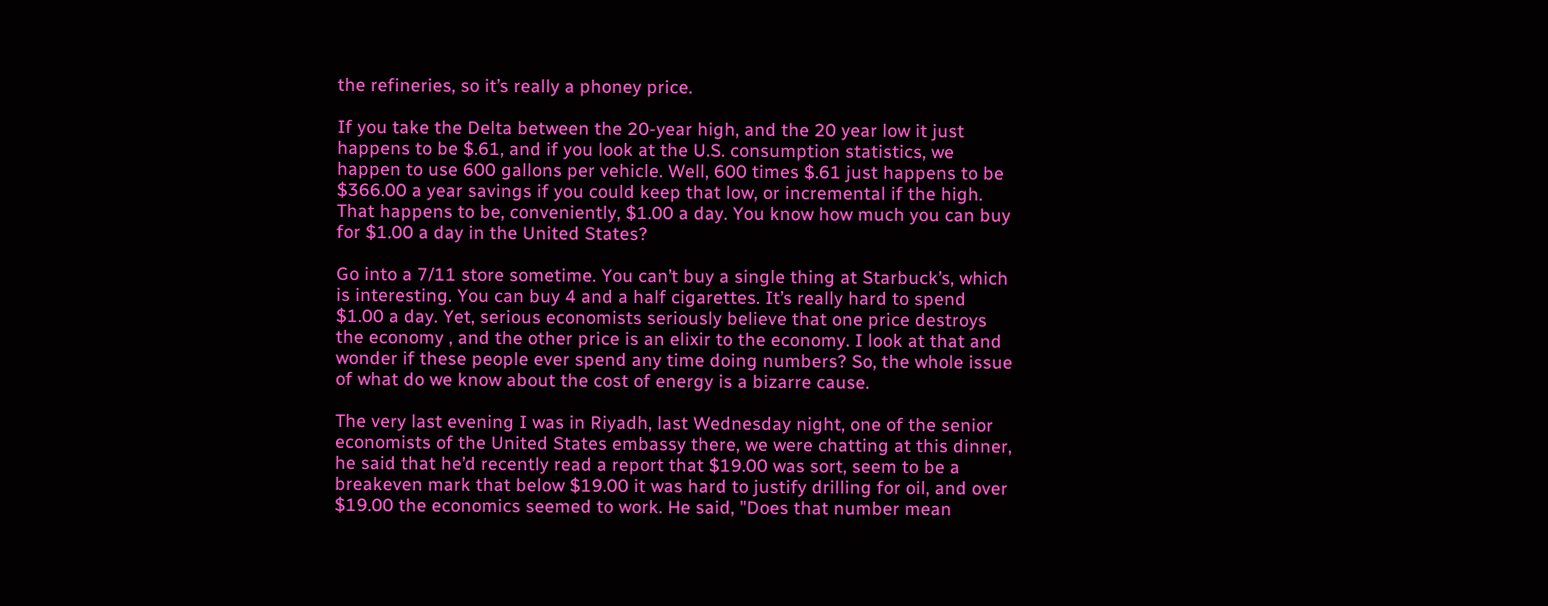the refineries, so it’s really a phoney price.

If you take the Delta between the 20-year high, and the 20 year low it just happens to be $.61, and if you look at the U.S. consumption statistics, we happen to use 600 gallons per vehicle. Well, 600 times $.61 just happens to be $366.00 a year savings if you could keep that low, or incremental if the high. That happens to be, conveniently, $1.00 a day. You know how much you can buy for $1.00 a day in the United States?

Go into a 7/11 store sometime. You can’t buy a single thing at Starbuck’s, which is interesting. You can buy 4 and a half cigarettes. It’s really hard to spend $1.00 a day. Yet, serious economists seriously believe that one price destroys the economy , and the other price is an elixir to the economy. I look at that and wonder if these people ever spend any time doing numbers? So, the whole issue of what do we know about the cost of energy is a bizarre cause.

The very last evening I was in Riyadh, last Wednesday night, one of the senior economists of the United States embassy there, we were chatting at this dinner, he said that he’d recently read a report that $19.00 was sort, seem to be a breakeven mark that below $19.00 it was hard to justify drilling for oil, and over $19.00 the economics seemed to work. He said, "Does that number mean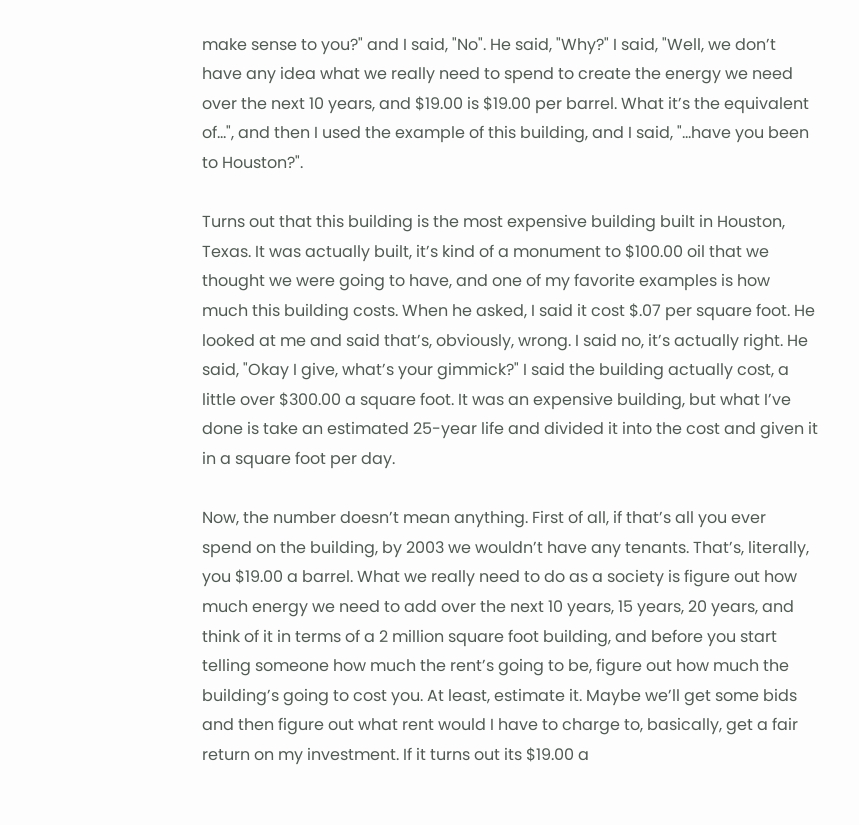make sense to you?" and I said, "No". He said, "Why?" I said, "Well, we don’t have any idea what we really need to spend to create the energy we need over the next 10 years, and $19.00 is $19.00 per barrel. What it’s the equivalent of…", and then I used the example of this building, and I said, "…have you been to Houston?".

Turns out that this building is the most expensive building built in Houston, Texas. It was actually built, it’s kind of a monument to $100.00 oil that we thought we were going to have, and one of my favorite examples is how much this building costs. When he asked, I said it cost $.07 per square foot. He looked at me and said that’s, obviously, wrong. I said no, it’s actually right. He said, "Okay I give, what’s your gimmick?" I said the building actually cost, a little over $300.00 a square foot. It was an expensive building, but what I’ve done is take an estimated 25-year life and divided it into the cost and given it in a square foot per day.

Now, the number doesn’t mean anything. First of all, if that’s all you ever spend on the building, by 2003 we wouldn’t have any tenants. That’s, literally, you $19.00 a barrel. What we really need to do as a society is figure out how much energy we need to add over the next 10 years, 15 years, 20 years, and think of it in terms of a 2 million square foot building, and before you start telling someone how much the rent’s going to be, figure out how much the building’s going to cost you. At least, estimate it. Maybe we’ll get some bids and then figure out what rent would I have to charge to, basically, get a fair return on my investment. If it turns out its $19.00 a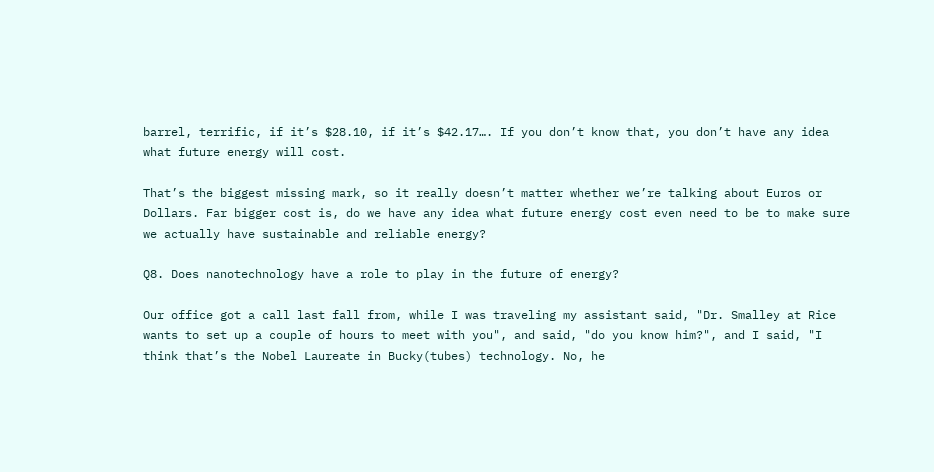barrel, terrific, if it’s $28.10, if it’s $42.17…. If you don’t know that, you don’t have any idea what future energy will cost.

That’s the biggest missing mark, so it really doesn’t matter whether we’re talking about Euros or Dollars. Far bigger cost is, do we have any idea what future energy cost even need to be to make sure we actually have sustainable and reliable energy?

Q8. Does nanotechnology have a role to play in the future of energy?

Our office got a call last fall from, while I was traveling my assistant said, "Dr. Smalley at Rice wants to set up a couple of hours to meet with you", and said, "do you know him?", and I said, "I think that’s the Nobel Laureate in Bucky(tubes) technology. No, he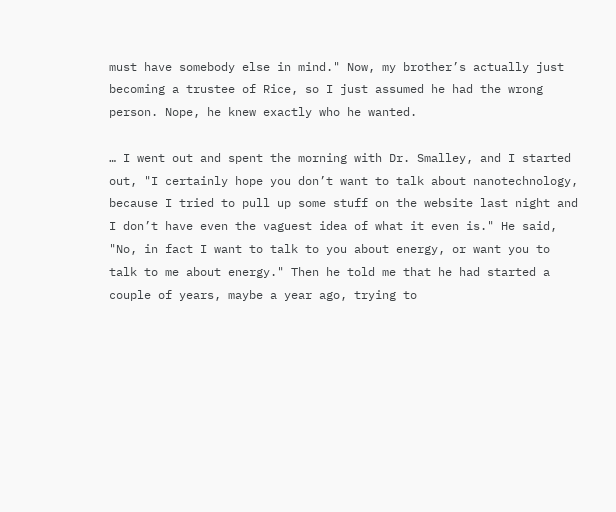must have somebody else in mind." Now, my brother’s actually just becoming a trustee of Rice, so I just assumed he had the wrong person. Nope, he knew exactly who he wanted.

… I went out and spent the morning with Dr. Smalley, and I started out, "I certainly hope you don’t want to talk about nanotechnology, because I tried to pull up some stuff on the website last night and I don’t have even the vaguest idea of what it even is." He said, "No, in fact I want to talk to you about energy, or want you to talk to me about energy." Then he told me that he had started a couple of years, maybe a year ago, trying to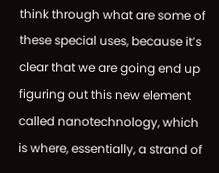think through what are some of these special uses, because it’s clear that we are going end up figuring out this new element called nanotechnology, which is where, essentially, a strand of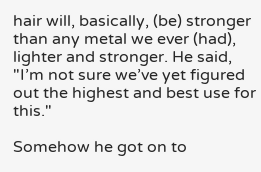hair will, basically, (be) stronger than any metal we ever (had), lighter and stronger. He said, "I’m not sure we’ve yet figured out the highest and best use for this."

Somehow he got on to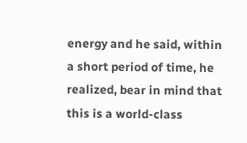energy and he said, within a short period of time, he realized, bear in mind that this is a world-class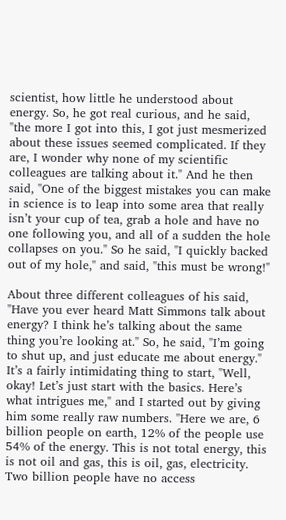scientist, how little he understood about energy. So, he got real curious, and he said, "the more I got into this, I got just mesmerized about these issues seemed complicated. If they are, I wonder why none of my scientific colleagues are talking about it." And he then said, "One of the biggest mistakes you can make in science is to leap into some area that really isn’t your cup of tea, grab a hole and have no one following you, and all of a sudden the hole collapses on you." So he said, "I quickly backed out of my hole," and said, "this must be wrong!"

About three different colleagues of his said, "Have you ever heard Matt Simmons talk about energy? I think he’s talking about the same thing you’re looking at." So, he said, "I’m going to shut up, and just educate me about energy." It’s a fairly intimidating thing to start, "Well, okay! Let’s just start with the basics. Here’s what intrigues me," and I started out by giving him some really raw numbers. "Here we are, 6 billion people on earth, 12% of the people use 54% of the energy. This is not total energy, this is not oil and gas, this is oil, gas, electricity. Two billion people have no access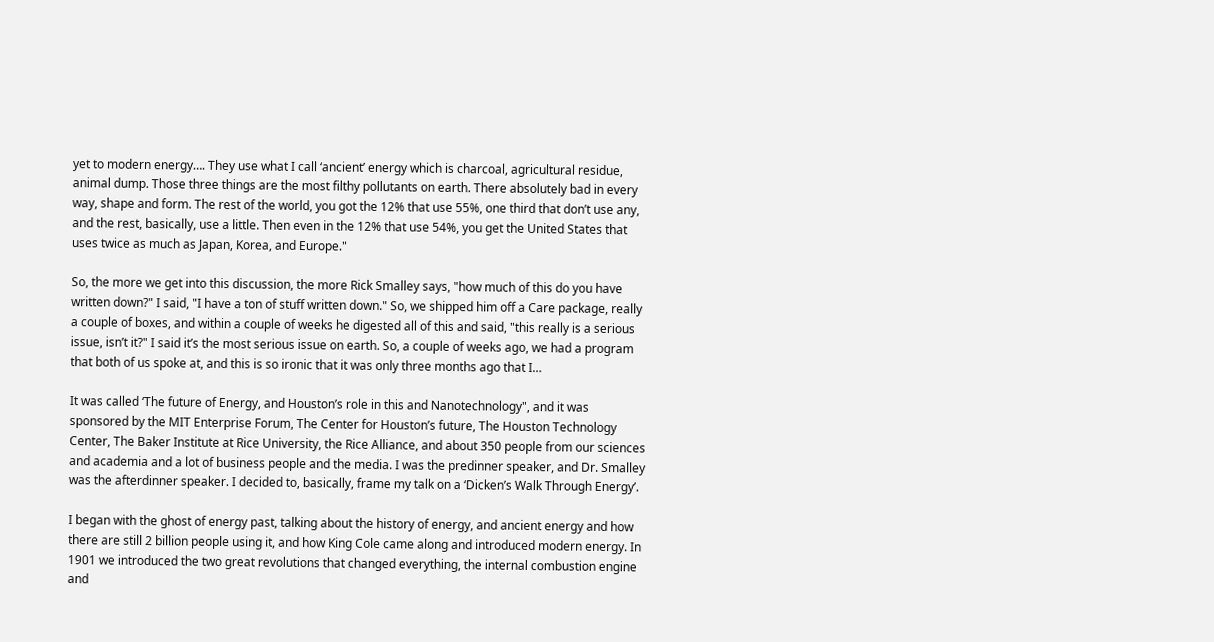yet to modern energy…. They use what I call ‘ancient’ energy which is charcoal, agricultural residue, animal dump. Those three things are the most filthy pollutants on earth. There absolutely bad in every way, shape and form. The rest of the world, you got the 12% that use 55%, one third that don’t use any, and the rest, basically, use a little. Then even in the 12% that use 54%, you get the United States that uses twice as much as Japan, Korea, and Europe."

So, the more we get into this discussion, the more Rick Smalley says, "how much of this do you have written down?" I said, "I have a ton of stuff written down." So, we shipped him off a Care package, really a couple of boxes, and within a couple of weeks he digested all of this and said, "this really is a serious issue, isn’t it?" I said it’s the most serious issue on earth. So, a couple of weeks ago, we had a program that both of us spoke at, and this is so ironic that it was only three months ago that I…

It was called ‘The future of Energy, and Houston’s role in this and Nanotechnology", and it was sponsored by the MIT Enterprise Forum, The Center for Houston’s future, The Houston Technology Center, The Baker Institute at Rice University, the Rice Alliance, and about 350 people from our sciences and academia and a lot of business people and the media. I was the predinner speaker, and Dr. Smalley was the afterdinner speaker. I decided to, basically, frame my talk on a ‘Dicken’s Walk Through Energy’.

I began with the ghost of energy past, talking about the history of energy, and ancient energy and how there are still 2 billion people using it, and how King Cole came along and introduced modern energy. In 1901 we introduced the two great revolutions that changed everything, the internal combustion engine and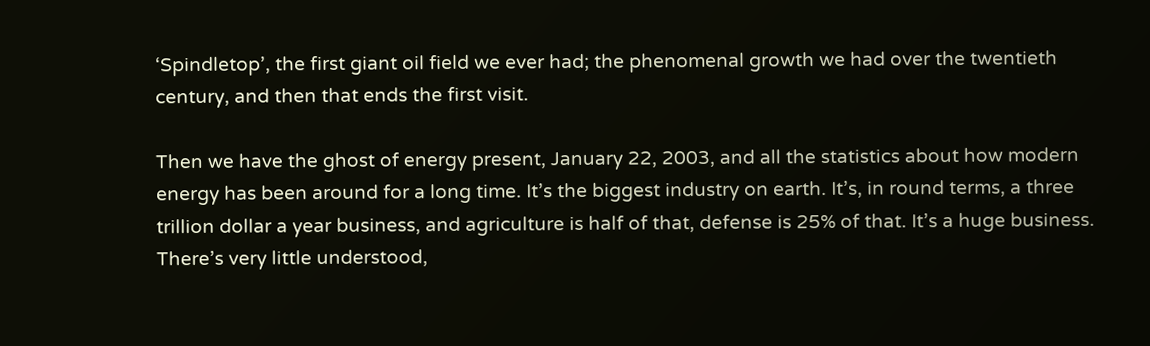‘Spindletop’, the first giant oil field we ever had; the phenomenal growth we had over the twentieth century, and then that ends the first visit.

Then we have the ghost of energy present, January 22, 2003, and all the statistics about how modern energy has been around for a long time. It’s the biggest industry on earth. It’s, in round terms, a three trillion dollar a year business, and agriculture is half of that, defense is 25% of that. It’s a huge business. There’s very little understood,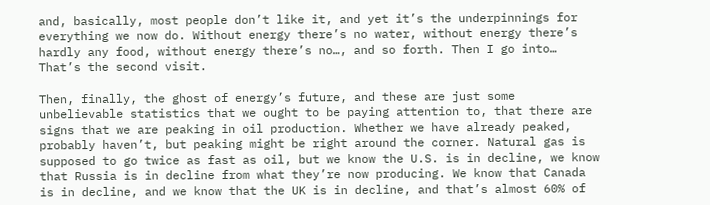and, basically, most people don’t like it, and yet it’s the underpinnings for everything we now do. Without energy there’s no water, without energy there’s hardly any food, without energy there’s no…, and so forth. Then I go into… That’s the second visit.

Then, finally, the ghost of energy’s future, and these are just some unbelievable statistics that we ought to be paying attention to, that there are signs that we are peaking in oil production. Whether we have already peaked, probably haven’t, but peaking might be right around the corner. Natural gas is supposed to go twice as fast as oil, but we know the U.S. is in decline, we know that Russia is in decline from what they’re now producing. We know that Canada is in decline, and we know that the UK is in decline, and that’s almost 60% of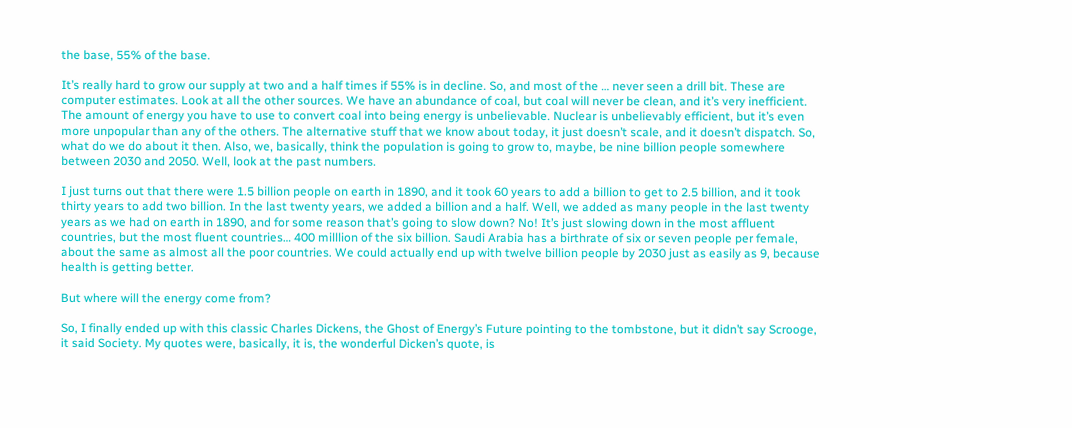the base, 55% of the base.

It’s really hard to grow our supply at two and a half times if 55% is in decline. So, and most of the … never seen a drill bit. These are computer estimates. Look at all the other sources. We have an abundance of coal, but coal will never be clean, and it’s very inefficient. The amount of energy you have to use to convert coal into being energy is unbelievable. Nuclear is unbelievably efficient, but it’s even more unpopular than any of the others. The alternative stuff that we know about today, it just doesn’t scale, and it doesn’t dispatch. So, what do we do about it then. Also, we, basically, think the population is going to grow to, maybe, be nine billion people somewhere between 2030 and 2050. Well, look at the past numbers.

I just turns out that there were 1.5 billion people on earth in 1890, and it took 60 years to add a billion to get to 2.5 billion, and it took thirty years to add two billion. In the last twenty years, we added a billion and a half. Well, we added as many people in the last twenty years as we had on earth in 1890, and for some reason that’s going to slow down? No! It’s just slowing down in the most affluent countries, but the most fluent countries… 400 milllion of the six billion. Saudi Arabia has a birthrate of six or seven people per female, about the same as almost all the poor countries. We could actually end up with twelve billion people by 2030 just as easily as 9, because health is getting better.

But where will the energy come from?

So, I finally ended up with this classic Charles Dickens, the Ghost of Energy’s Future pointing to the tombstone, but it didn’t say Scrooge, it said Society. My quotes were, basically, it is, the wonderful Dicken’s quote, is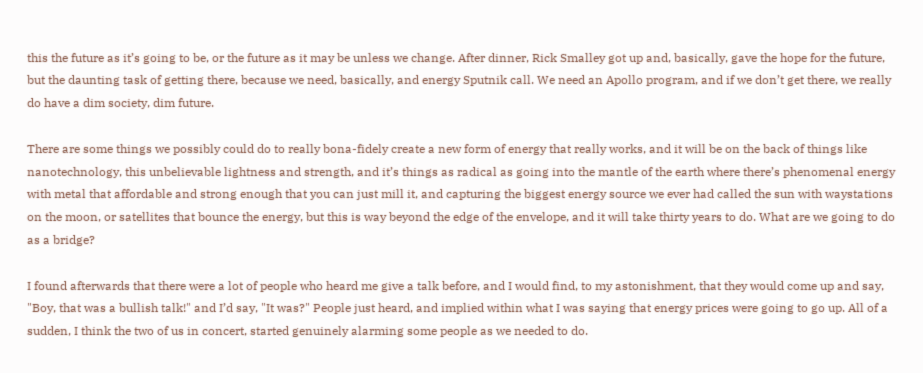this the future as it’s going to be, or the future as it may be unless we change. After dinner, Rick Smalley got up and, basically, gave the hope for the future, but the daunting task of getting there, because we need, basically, and energy Sputnik call. We need an Apollo program, and if we don’t get there, we really do have a dim society, dim future.

There are some things we possibly could do to really bona-fidely create a new form of energy that really works, and it will be on the back of things like nanotechnology, this unbelievable lightness and strength, and it’s things as radical as going into the mantle of the earth where there’s phenomenal energy with metal that affordable and strong enough that you can just mill it, and capturing the biggest energy source we ever had called the sun with waystations on the moon, or satellites that bounce the energy, but this is way beyond the edge of the envelope, and it will take thirty years to do. What are we going to do as a bridge?

I found afterwards that there were a lot of people who heard me give a talk before, and I would find, to my astonishment, that they would come up and say, "Boy, that was a bullish talk!" and I’d say, "It was?" People just heard, and implied within what I was saying that energy prices were going to go up. All of a sudden, I think the two of us in concert, started genuinely alarming some people as we needed to do.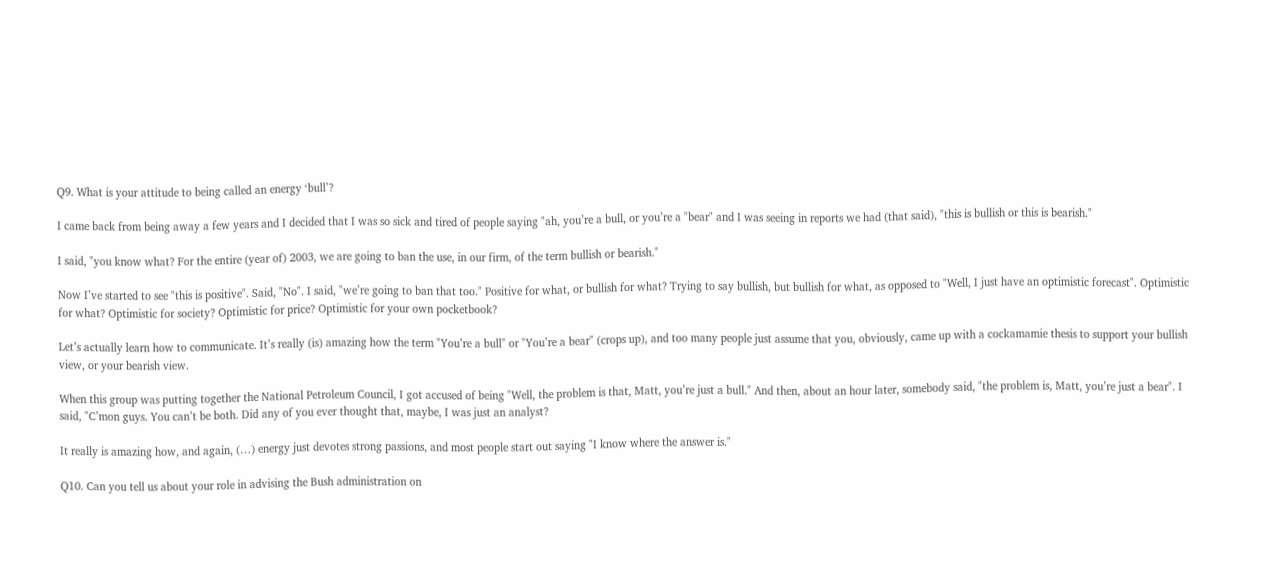Q9. What is your attitude to being called an energy ‘bull’?

I came back from being away a few years and I decided that I was so sick and tired of people saying "ah, you’re a bull, or you’re a "bear" and I was seeing in reports we had (that said), "this is bullish or this is bearish."

I said, "you know what? For the entire (year of) 2003, we are going to ban the use, in our firm, of the term bullish or bearish."

Now I’ve started to see "this is positive". Said, "No". I said, "we’re going to ban that too." Positive for what, or bullish for what? Trying to say bullish, but bullish for what, as opposed to "Well, I just have an optimistic forecast". Optimistic for what? Optimistic for society? Optimistic for price? Optimistic for your own pocketbook?

Let’s actually learn how to communicate. It’s really (is) amazing how the term "You’re a bull" or "You’re a bear" (crops up), and too many people just assume that you, obviously, came up with a cockamamie thesis to support your bullish view, or your bearish view.

When this group was putting together the National Petroleum Council, I got accused of being "Well, the problem is that, Matt, you’re just a bull." And then, about an hour later, somebody said, "the problem is, Matt, you’re just a bear". I said, "C’mon guys. You can’t be both. Did any of you ever thought that, maybe, I was just an analyst?

It really is amazing how, and again, (…) energy just devotes strong passions, and most people start out saying "I know where the answer is."

Q10. Can you tell us about your role in advising the Bush administration on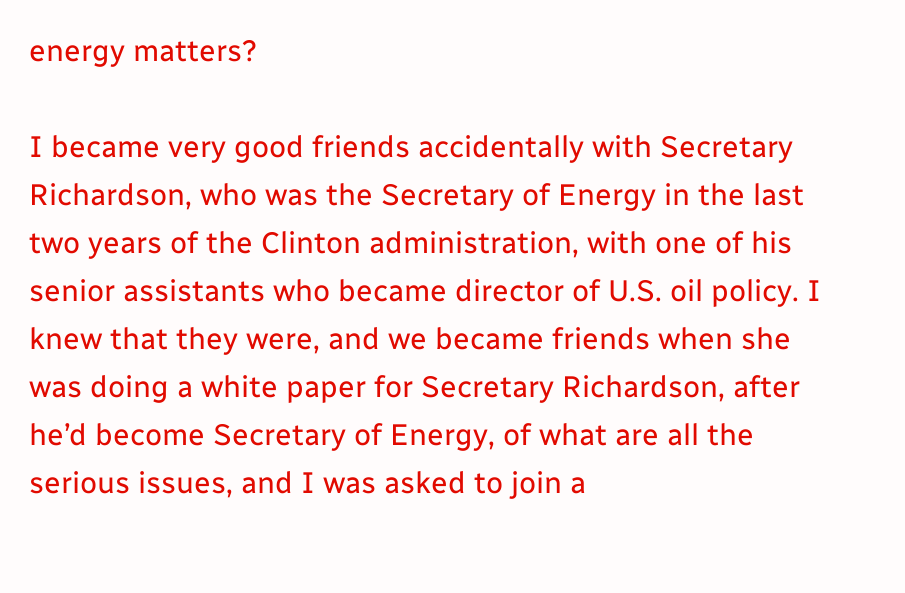energy matters?

I became very good friends accidentally with Secretary Richardson, who was the Secretary of Energy in the last two years of the Clinton administration, with one of his senior assistants who became director of U.S. oil policy. I knew that they were, and we became friends when she was doing a white paper for Secretary Richardson, after he’d become Secretary of Energy, of what are all the serious issues, and I was asked to join a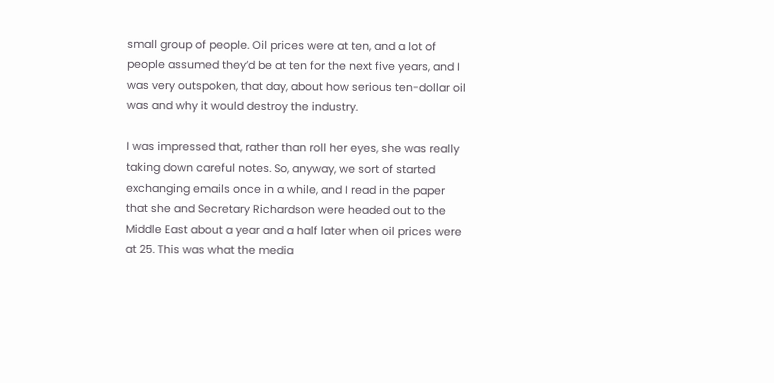small group of people. Oil prices were at ten, and a lot of people assumed they’d be at ten for the next five years, and I was very outspoken, that day, about how serious ten-dollar oil was and why it would destroy the industry.

I was impressed that, rather than roll her eyes, she was really taking down careful notes. So, anyway, we sort of started exchanging emails once in a while, and I read in the paper that she and Secretary Richardson were headed out to the Middle East about a year and a half later when oil prices were at 25. This was what the media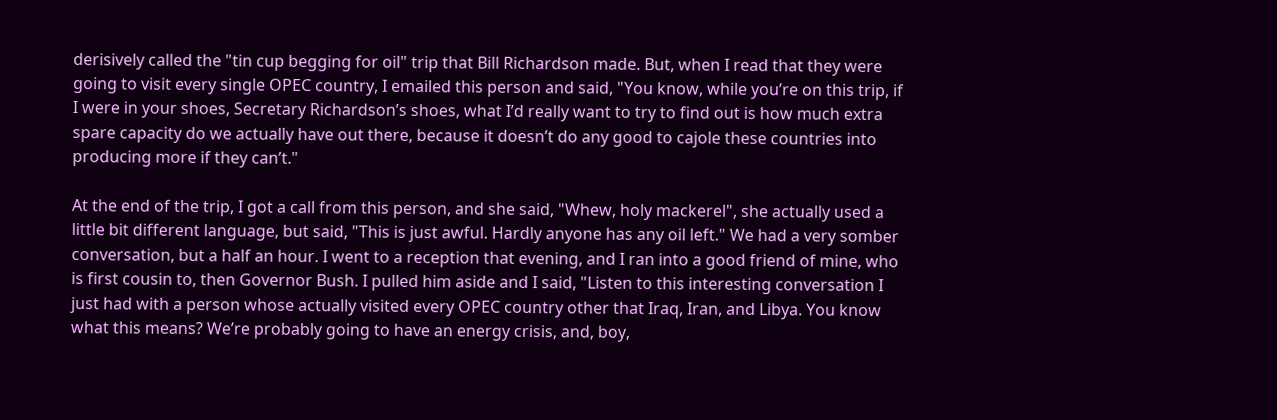derisively called the "tin cup begging for oil" trip that Bill Richardson made. But, when I read that they were going to visit every single OPEC country, I emailed this person and said, "You know, while you’re on this trip, if I were in your shoes, Secretary Richardson’s shoes, what I’d really want to try to find out is how much extra spare capacity do we actually have out there, because it doesn’t do any good to cajole these countries into producing more if they can’t."

At the end of the trip, I got a call from this person, and she said, "Whew, holy mackerel", she actually used a little bit different language, but said, "This is just awful. Hardly anyone has any oil left." We had a very somber conversation, but a half an hour. I went to a reception that evening, and I ran into a good friend of mine, who is first cousin to, then Governor Bush. I pulled him aside and I said, "Listen to this interesting conversation I just had with a person whose actually visited every OPEC country other that Iraq, Iran, and Libya. You know what this means? We’re probably going to have an energy crisis, and, boy,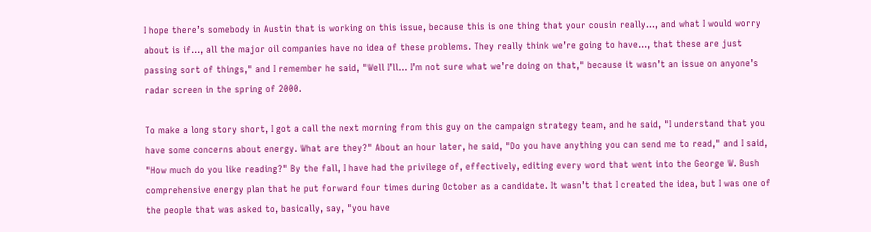I hope there’s somebody in Austin that is working on this issue, because this is one thing that your cousin really…, and what I would worry about is if…, all the major oil companies have no idea of these problems. They really think we’re going to have…, that these are just passing sort of things," and I remember he said, "Well I’ll… I’m not sure what we’re doing on that," because it wasn’t an issue on anyone’s radar screen in the spring of 2000.

To make a long story short, I got a call the next morning from this guy on the campaign strategy team, and he said, "I understand that you have some concerns about energy. What are they?" About an hour later, he said, "Do you have anything you can send me to read," and I said, "How much do you like reading?" By the fall, I have had the privilege of, effectively, editing every word that went into the George W. Bush comprehensive energy plan that he put forward four times during October as a candidate. It wasn’t that I created the idea, but I was one of the people that was asked to, basically, say, "you have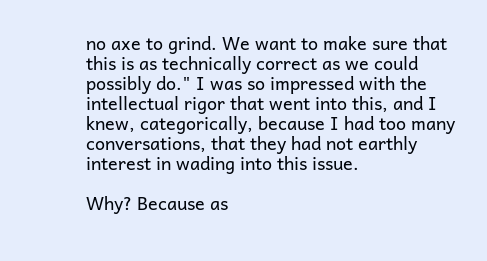no axe to grind. We want to make sure that this is as technically correct as we could possibly do." I was so impressed with the intellectual rigor that went into this, and I knew, categorically, because I had too many conversations, that they had not earthly interest in wading into this issue.

Why? Because as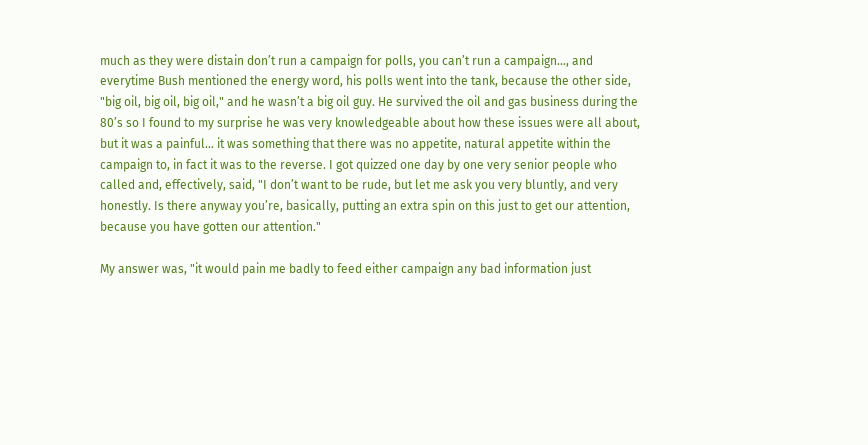much as they were distain don’t run a campaign for polls, you can’t run a campaign…, and everytime Bush mentioned the energy word, his polls went into the tank, because the other side, "big oil, big oil, big oil," and he wasn’t a big oil guy. He survived the oil and gas business during the 80’s so I found to my surprise he was very knowledgeable about how these issues were all about, but it was a painful… it was something that there was no appetite, natural appetite within the campaign to, in fact it was to the reverse. I got quizzed one day by one very senior people who called and, effectively, said, "I don’t want to be rude, but let me ask you very bluntly, and very honestly. Is there anyway you’re, basically, putting an extra spin on this just to get our attention, because you have gotten our attention."

My answer was, "it would pain me badly to feed either campaign any bad information just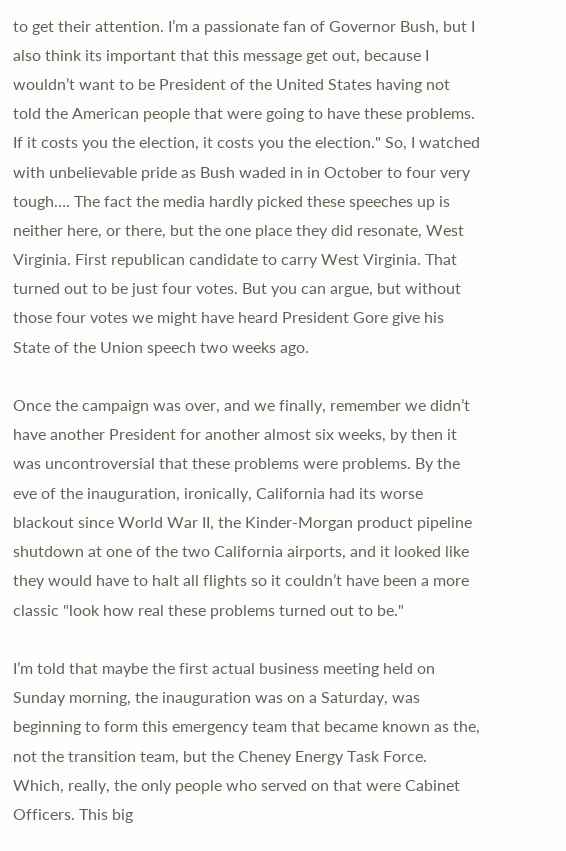to get their attention. I’m a passionate fan of Governor Bush, but I also think its important that this message get out, because I wouldn’t want to be President of the United States having not told the American people that were going to have these problems. If it costs you the election, it costs you the election." So, I watched with unbelievable pride as Bush waded in in October to four very tough…. The fact the media hardly picked these speeches up is neither here, or there, but the one place they did resonate, West Virginia. First republican candidate to carry West Virginia. That turned out to be just four votes. But you can argue, but without those four votes we might have heard President Gore give his State of the Union speech two weeks ago.

Once the campaign was over, and we finally, remember we didn’t have another President for another almost six weeks, by then it was uncontroversial that these problems were problems. By the eve of the inauguration, ironically, California had its worse blackout since World War II, the Kinder-Morgan product pipeline shutdown at one of the two California airports, and it looked like they would have to halt all flights so it couldn’t have been a more classic "look how real these problems turned out to be."

I’m told that maybe the first actual business meeting held on Sunday morning, the inauguration was on a Saturday, was beginning to form this emergency team that became known as the, not the transition team, but the Cheney Energy Task Force. Which, really, the only people who served on that were Cabinet Officers. This big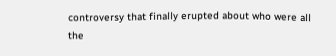controversy that finally erupted about who were all the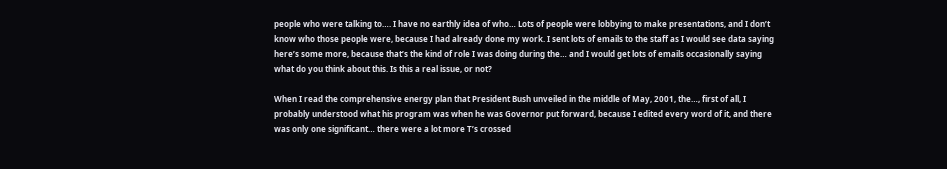people who were talking to…. I have no earthly idea of who… Lots of people were lobbying to make presentations, and I don’t know who those people were, because I had already done my work. I sent lots of emails to the staff as I would see data saying here’s some more, because that’s the kind of role I was doing during the… and I would get lots of emails occasionally saying what do you think about this. Is this a real issue, or not?

When I read the comprehensive energy plan that President Bush unveiled in the middle of May, 2001, the…, first of all, I probably understood what his program was when he was Governor put forward, because I edited every word of it, and there was only one significant… there were a lot more T’s crossed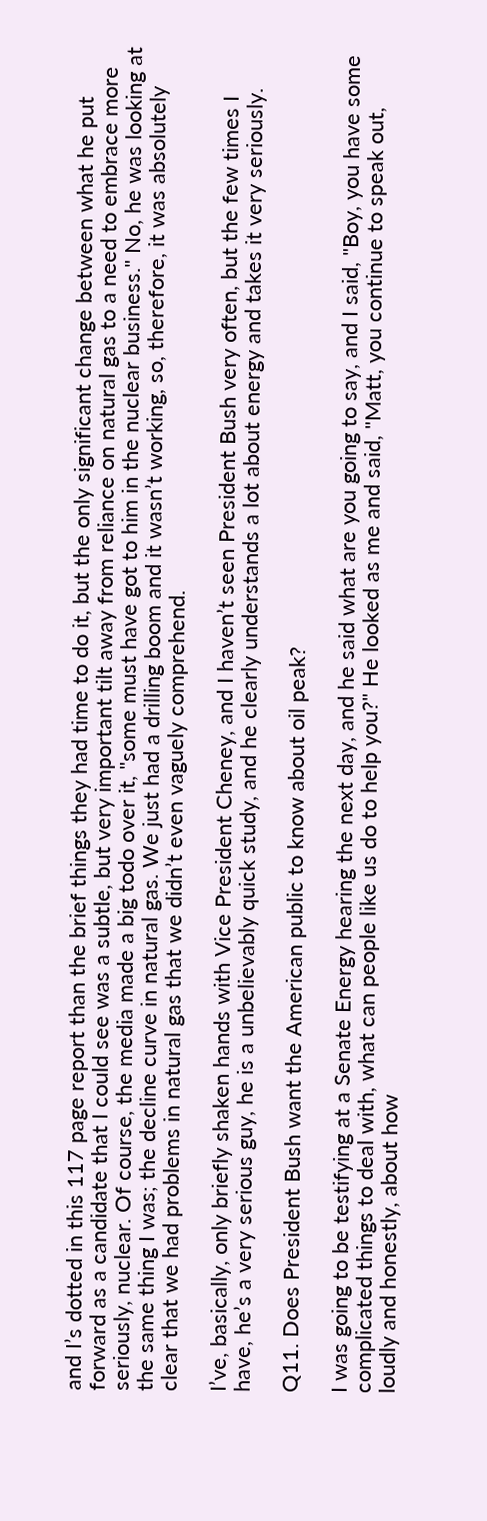and I’s dotted in this 117 page report than the brief things they had time to do it, but the only significant change between what he put forward as a candidate that I could see was a subtle, but very important tilt away from reliance on natural gas to a need to embrace more seriously, nuclear. Of course, the media made a big todo over it, "some must have got to him in the nuclear business." No, he was looking at the same thing I was; the decline curve in natural gas. We just had a drilling boom and it wasn’t working, so, therefore, it was absolutely clear that we had problems in natural gas that we didn’t even vaguely comprehend.

I’ve, basically, only briefly shaken hands with Vice President Cheney, and I haven’t seen President Bush very often, but the few times I have, he’s a very serious guy, he is a unbelievably quick study, and he clearly understands a lot about energy and takes it very seriously.

Q11. Does President Bush want the American public to know about oil peak?

I was going to be testifying at a Senate Energy hearing the next day, and he said what are you going to say, and I said, "Boy, you have some complicated things to deal with, what can people like us do to help you?" He looked as me and said, "Matt, you continue to speak out, loudly and honestly, about how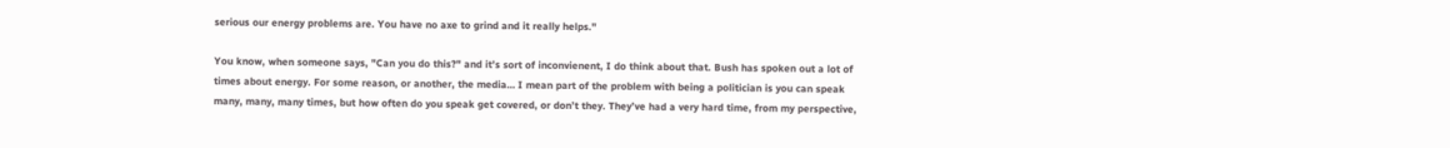serious our energy problems are. You have no axe to grind and it really helps."

You know, when someone says, "Can you do this?" and it’s sort of inconvienent, I do think about that. Bush has spoken out a lot of times about energy. For some reason, or another, the media… I mean part of the problem with being a politician is you can speak many, many, many times, but how often do you speak get covered, or don’t they. They’ve had a very hard time, from my perspective,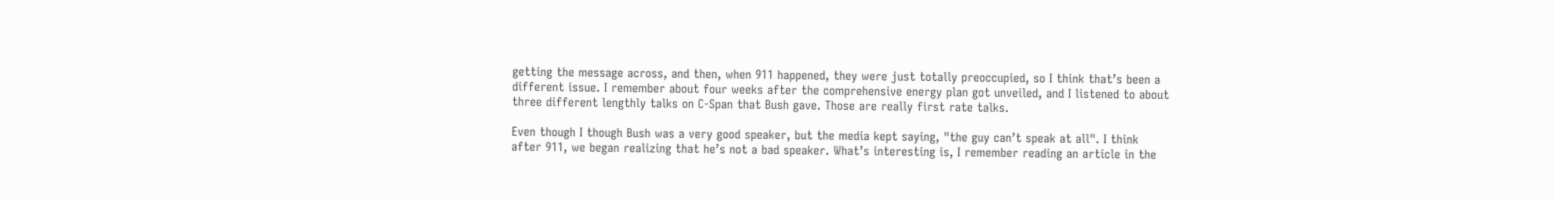getting the message across, and then, when 911 happened, they were just totally preoccupied, so I think that’s been a different issue. I remember about four weeks after the comprehensive energy plan got unveiled, and I listened to about three different lengthly talks on C-Span that Bush gave. Those are really first rate talks.

Even though I though Bush was a very good speaker, but the media kept saying, "the guy can’t speak at all". I think after 911, we began realizing that he’s not a bad speaker. What’s interesting is, I remember reading an article in the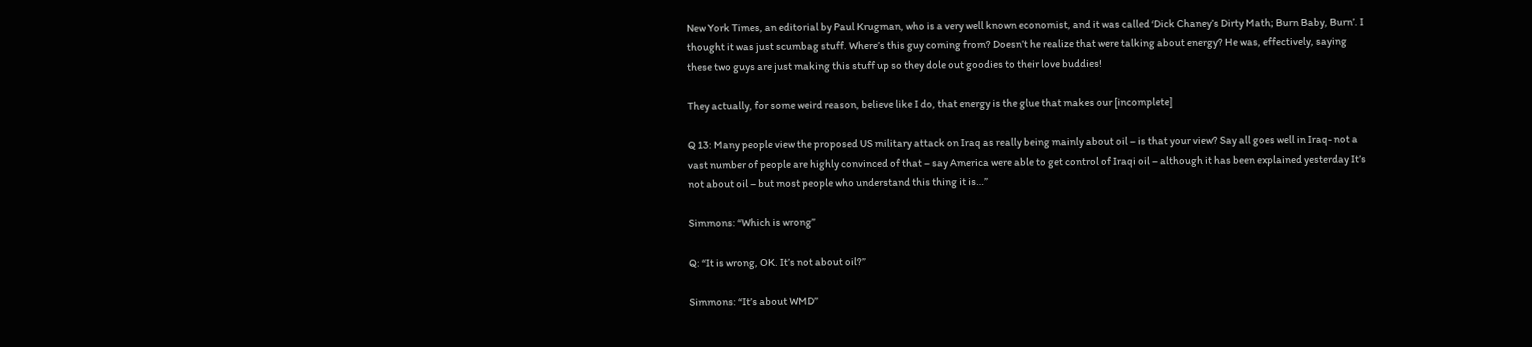New York Times, an editorial by Paul Krugman, who is a very well known economist, and it was called ‘Dick Chaney’s Dirty Math; Burn Baby, Burn’. I thought it was just scumbag stuff. Where’s this guy coming from? Doesn’t he realize that were talking about energy? He was, effectively, saying these two guys are just making this stuff up so they dole out goodies to their love buddies!

They actually, for some weird reason, believe like I do, that energy is the glue that makes our [incomplete]

Q 13: Many people view the proposed US military attack on Iraq as really being mainly about oil – is that your view? Say all goes well in Iraq- not a vast number of people are highly convinced of that – say America were able to get control of Iraqi oil – although it has been explained yesterday It’s not about oil – but most people who understand this thing it is…”

Simmons: “Which is wrong”

Q: “It is wrong, OK. It’s not about oil?”

Simmons: “It’s about WMD”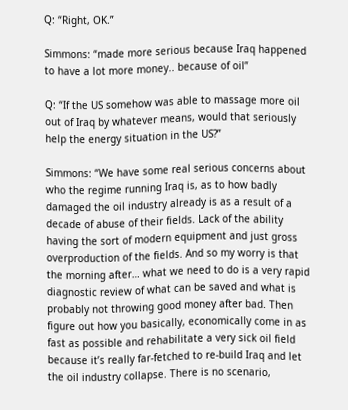Q: “Right, OK.”

Simmons: “made more serious because Iraq happened to have a lot more money.. because of oil”

Q: “If the US somehow was able to massage more oil out of Iraq by whatever means, would that seriously help the energy situation in the US?”

Simmons: “We have some real serious concerns about who the regime running Iraq is, as to how badly damaged the oil industry already is as a result of a decade of abuse of their fields. Lack of the ability having the sort of modern equipment and just gross overproduction of the fields. And so my worry is that the morning after… what we need to do is a very rapid diagnostic review of what can be saved and what is probably not throwing good money after bad. Then figure out how you basically, economically come in as fast as possible and rehabilitate a very sick oil field because it’s really far-fetched to re-build Iraq and let the oil industry collapse. There is no scenario,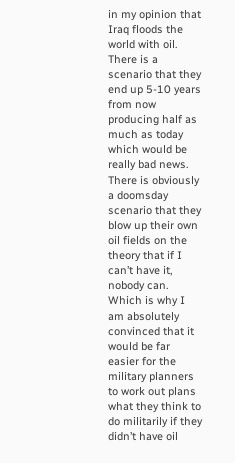in my opinion that Iraq floods the world with oil. There is a scenario that they end up 5-10 years from now producing half as much as today which would be really bad news. There is obviously a doomsday scenario that they blow up their own oil fields on the theory that if I can’t have it, nobody can. Which is why I am absolutely convinced that it would be far easier for the military planners to work out plans what they think to do militarily if they didn’t have oil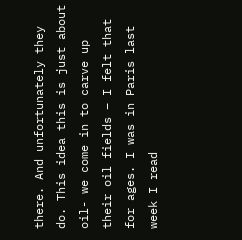there. And unfortunately they do. This idea this is just about oil- we come in to carve up their oil fields – I felt that for ages. I was in Paris last week I read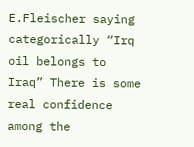E.Fleischer saying categorically “Irq oil belongs to Iraq” There is some real confidence among the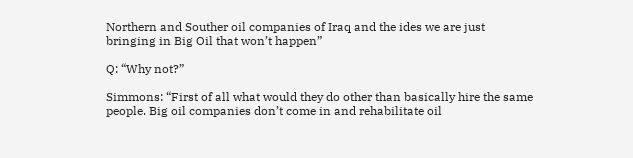Northern and Souther oil companies of Iraq and the ides we are just bringing in Big Oil that won’t happen”

Q: “Why not?”

Simmons: “First of all what would they do other than basically hire the same people. Big oil companies don’t come in and rehabilitate oil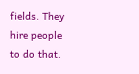fields. They hire people to do that.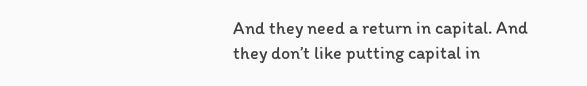And they need a return in capital. And they don’t like putting capital in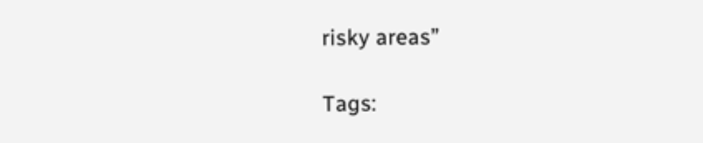risky areas”

Tags: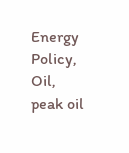Energy Policy, Oil, peak oil